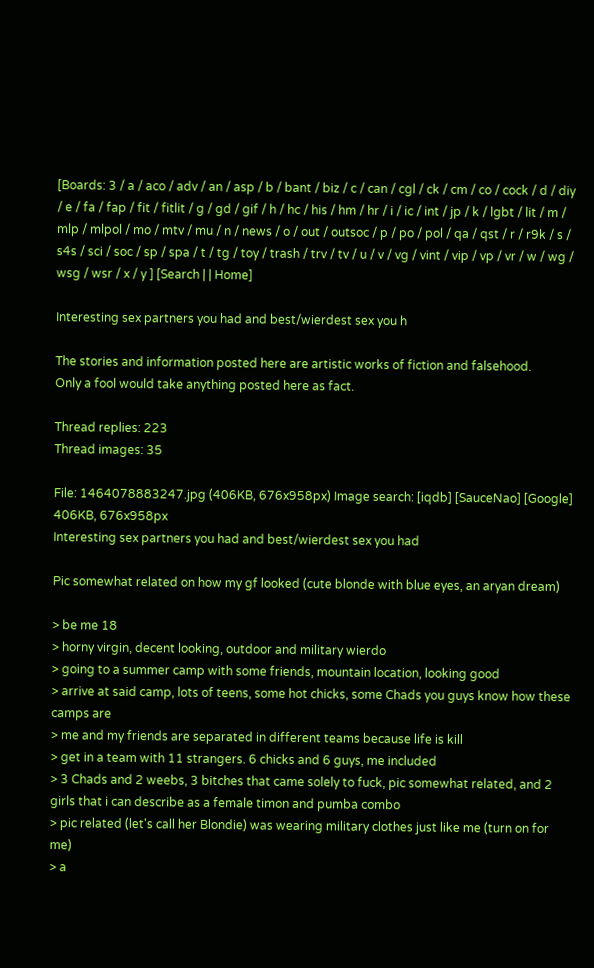[Boards: 3 / a / aco / adv / an / asp / b / bant / biz / c / can / cgl / ck / cm / co / cock / d / diy / e / fa / fap / fit / fitlit / g / gd / gif / h / hc / his / hm / hr / i / ic / int / jp / k / lgbt / lit / m / mlp / mlpol / mo / mtv / mu / n / news / o / out / outsoc / p / po / pol / qa / qst / r / r9k / s / s4s / sci / soc / sp / spa / t / tg / toy / trash / trv / tv / u / v / vg / vint / vip / vp / vr / w / wg / wsg / wsr / x / y ] [Search | | Home]

Interesting sex partners you had and best/wierdest sex you h

The stories and information posted here are artistic works of fiction and falsehood.
Only a fool would take anything posted here as fact.

Thread replies: 223
Thread images: 35

File: 1464078883247.jpg (406KB, 676x958px) Image search: [iqdb] [SauceNao] [Google]
406KB, 676x958px
Interesting sex partners you had and best/wierdest sex you had

Pic somewhat related on how my gf looked (cute blonde with blue eyes, an aryan dream)

> be me 18
> horny virgin, decent looking, outdoor and military wierdo
> going to a summer camp with some friends, mountain location, looking good
> arrive at said camp, lots of teens, some hot chicks, some Chads you guys know how these camps are
> me and my friends are separated in different teams because life is kill
> get in a team with 11 strangers. 6 chicks and 6 guys, me included
> 3 Chads and 2 weebs, 3 bitches that came solely to fuck, pic somewhat related, and 2 girls that i can describe as a female timon and pumba combo
> pic related (let's call her Blondie) was wearing military clothes just like me (turn on for me)
> a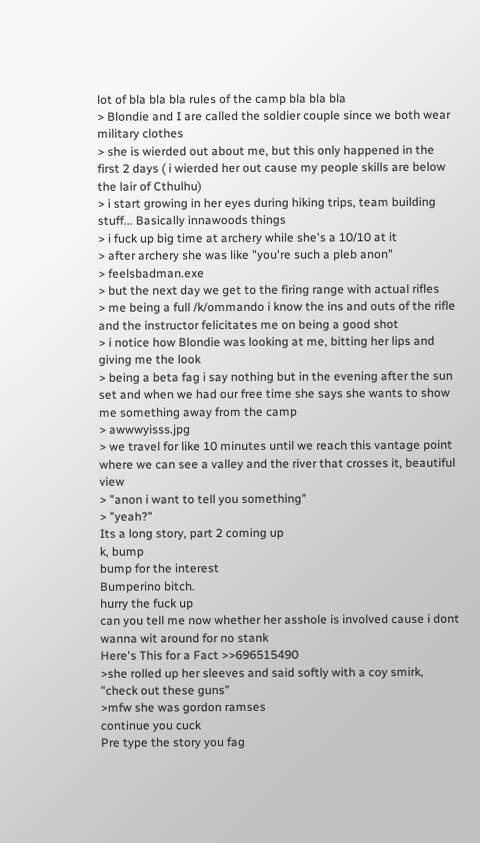lot of bla bla bla rules of the camp bla bla bla
> Blondie and I are called the soldier couple since we both wear military clothes
> she is wierded out about me, but this only happened in the first 2 days ( i wierded her out cause my people skills are below the lair of Cthulhu)
> i start growing in her eyes during hiking trips, team building stuff... Basically innawoods things
> i fuck up big time at archery while she's a 10/10 at it
> after archery she was like "you're such a pleb anon"
> feelsbadman.exe
> but the next day we get to the firing range with actual rifles
> me being a full /k/ommando i know the ins and outs of the rifle and the instructor felicitates me on being a good shot
> i notice how Blondie was looking at me, bitting her lips and giving me the look
> being a beta fag i say nothing but in the evening after the sun set and when we had our free time she says she wants to show me something away from the camp
> awwwyisss.jpg
> we travel for like 10 minutes until we reach this vantage point where we can see a valley and the river that crosses it, beautiful view
> "anon i want to tell you something"
> "yeah?"
Its a long story, part 2 coming up
k, bump
bump for the interest
Bumperino bitch.
hurry the fuck up
can you tell me now whether her asshole is involved cause i dont wanna wit around for no stank
Here's This for a Fact >>696515490
>she rolled up her sleeves and said softly with a coy smirk, "check out these guns"
>mfw she was gordon ramses
continue you cuck
Pre type the story you fag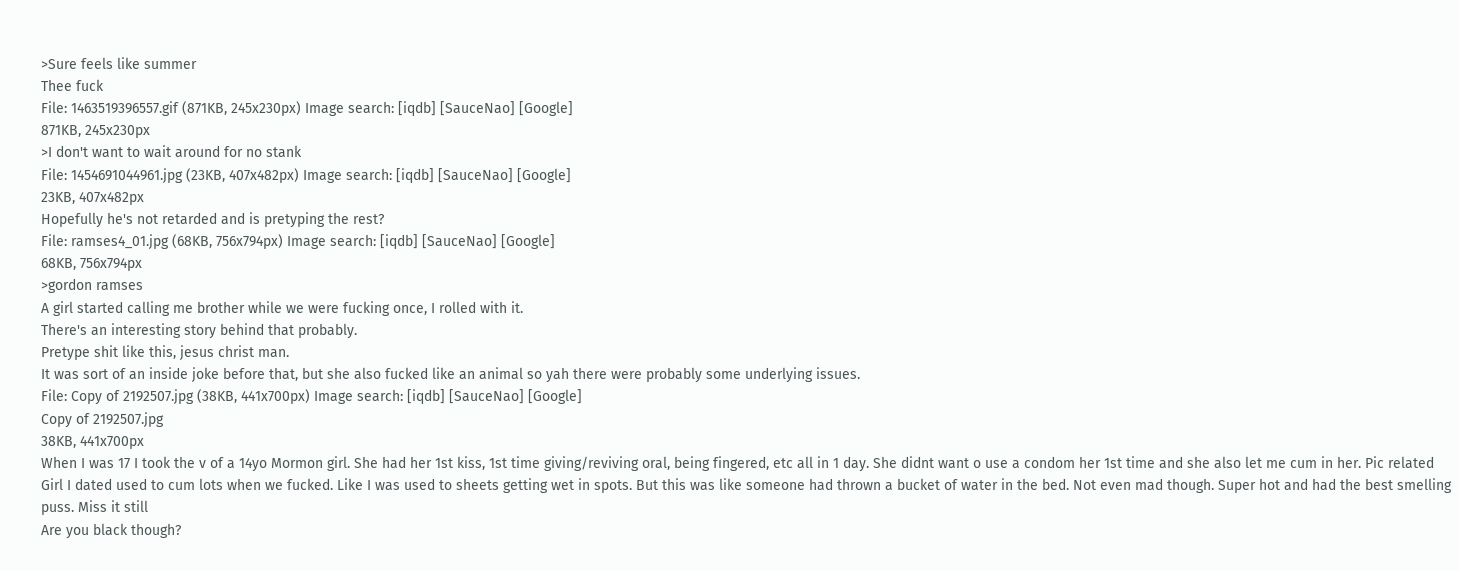>Sure feels like summer
Thee fuck
File: 1463519396557.gif (871KB, 245x230px) Image search: [iqdb] [SauceNao] [Google]
871KB, 245x230px
>I don't want to wait around for no stank
File: 1454691044961.jpg (23KB, 407x482px) Image search: [iqdb] [SauceNao] [Google]
23KB, 407x482px
Hopefully he's not retarded and is pretyping the rest?
File: ramses4_01.jpg (68KB, 756x794px) Image search: [iqdb] [SauceNao] [Google]
68KB, 756x794px
>gordon ramses
A girl started calling me brother while we were fucking once, I rolled with it.
There's an interesting story behind that probably.
Pretype shit like this, jesus christ man.
It was sort of an inside joke before that, but she also fucked like an animal so yah there were probably some underlying issues.
File: Copy of 2192507.jpg (38KB, 441x700px) Image search: [iqdb] [SauceNao] [Google]
Copy of 2192507.jpg
38KB, 441x700px
When I was 17 I took the v of a 14yo Mormon girl. She had her 1st kiss, 1st time giving/reviving oral, being fingered, etc all in 1 day. She didnt want o use a condom her 1st time and she also let me cum in her. Pic related
Girl I dated used to cum lots when we fucked. Like I was used to sheets getting wet in spots. But this was like someone had thrown a bucket of water in the bed. Not even mad though. Super hot and had the best smelling puss. Miss it still
Are you black though?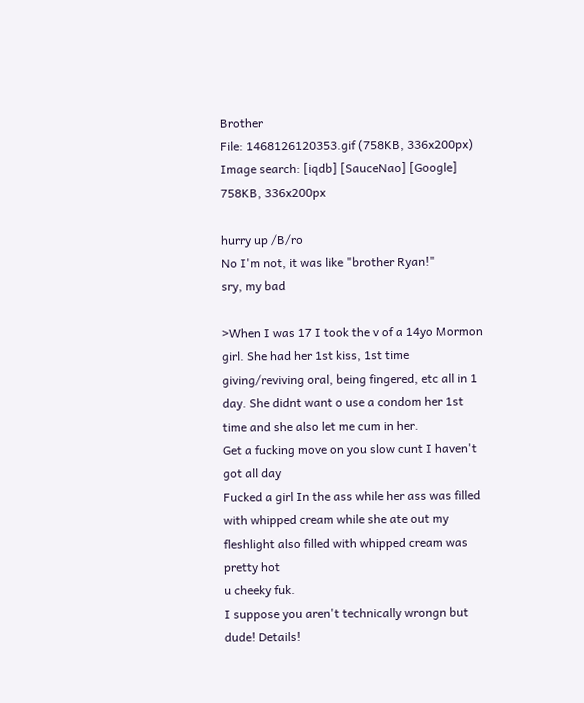Brother
File: 1468126120353.gif (758KB, 336x200px) Image search: [iqdb] [SauceNao] [Google]
758KB, 336x200px

hurry up /B/ro
No I'm not, it was like "brother Ryan!"
sry, my bad

>When I was 17 I took the v of a 14yo Mormon girl. She had her 1st kiss, 1st time giving/reviving oral, being fingered, etc all in 1 day. She didnt want o use a condom her 1st time and she also let me cum in her.
Get a fucking move on you slow cunt I haven't got all day
Fucked a girl In the ass while her ass was filled with whipped cream while she ate out my fleshlight also filled with whipped cream was pretty hot
u cheeky fuk.
I suppose you aren't technically wrongn but dude! Details!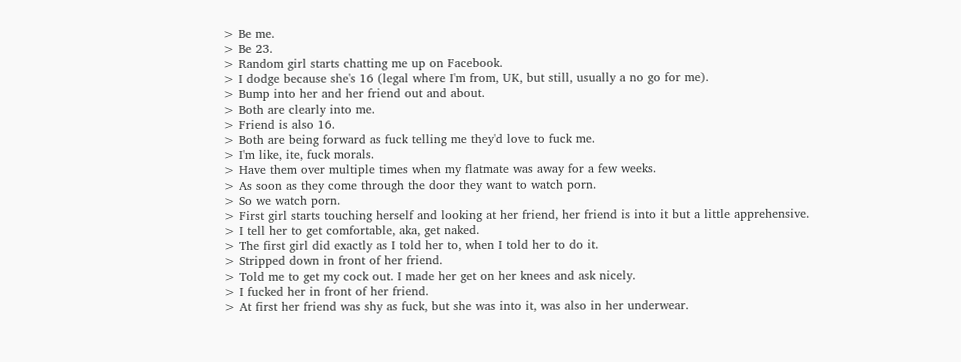> Be me.
> Be 23.
> Random girl starts chatting me up on Facebook.
> I dodge because she's 16 (legal where I'm from, UK, but still, usually a no go for me).
> Bump into her and her friend out and about.
> Both are clearly into me.
> Friend is also 16.
> Both are being forward as fuck telling me they'd love to fuck me.
> I'm like, ite, fuck morals.
> Have them over multiple times when my flatmate was away for a few weeks.
> As soon as they come through the door they want to watch porn.
> So we watch porn.
> First girl starts touching herself and looking at her friend, her friend is into it but a little apprehensive.
> I tell her to get comfortable, aka, get naked.
> The first girl did exactly as I told her to, when I told her to do it.
> Stripped down in front of her friend.
> Told me to get my cock out. I made her get on her knees and ask nicely.
> I fucked her in front of her friend.
> At first her friend was shy as fuck, but she was into it, was also in her underwear.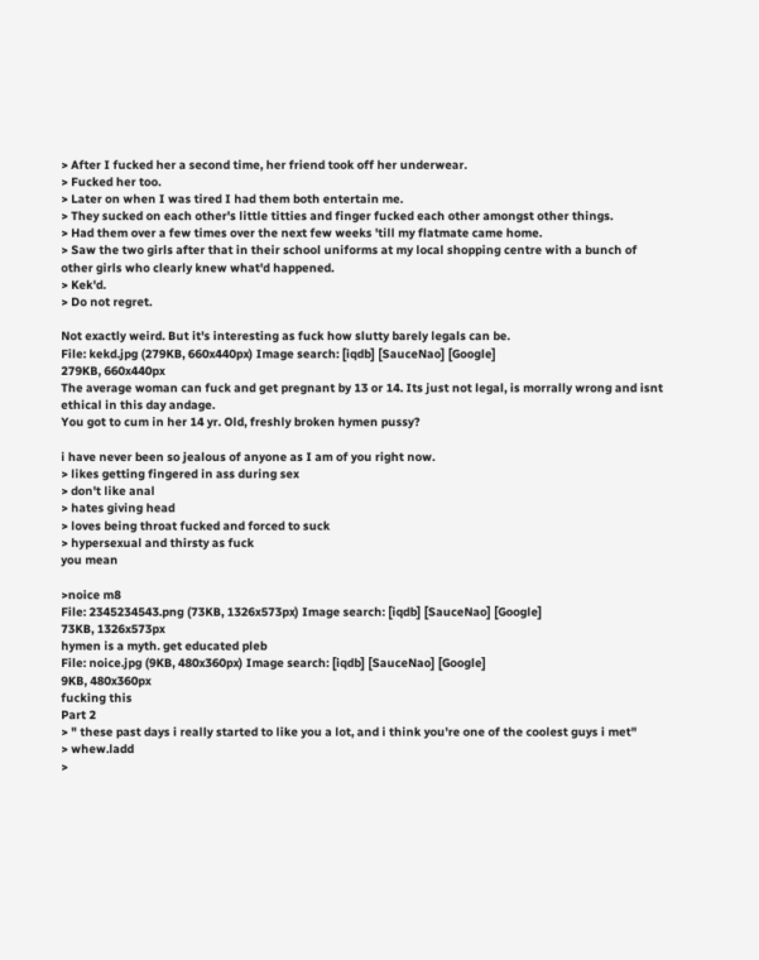> After I fucked her a second time, her friend took off her underwear.
> Fucked her too.
> Later on when I was tired I had them both entertain me.
> They sucked on each other's little titties and finger fucked each other amongst other things.
> Had them over a few times over the next few weeks 'till my flatmate came home.
> Saw the two girls after that in their school uniforms at my local shopping centre with a bunch of other girls who clearly knew what'd happened.
> Kek'd.
> Do not regret.

Not exactly weird. But it's interesting as fuck how slutty barely legals can be.
File: kekd.jpg (279KB, 660x440px) Image search: [iqdb] [SauceNao] [Google]
279KB, 660x440px
The average woman can fuck and get pregnant by 13 or 14. Its just not legal, is morrally wrong and isnt ethical in this day andage.
You got to cum in her 14 yr. Old, freshly broken hymen pussy?

i have never been so jealous of anyone as I am of you right now.
> likes getting fingered in ass during sex
> don't like anal
> hates giving head
> loves being throat fucked and forced to suck
> hypersexual and thirsty as fuck
you mean

>noice m8
File: 2345234543.png (73KB, 1326x573px) Image search: [iqdb] [SauceNao] [Google]
73KB, 1326x573px
hymen is a myth. get educated pleb
File: noice.jpg (9KB, 480x360px) Image search: [iqdb] [SauceNao] [Google]
9KB, 480x360px
fucking this
Part 2
> " these past days i really started to like you a lot, and i think you're one of the coolest guys i met"
> whew.ladd
>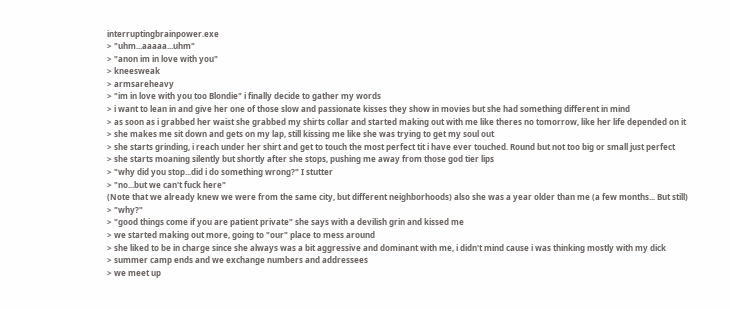interruptingbrainpower.exe
> "uhm...aaaaa...uhm"
> "anon im in love with you"
> kneesweak
> armsareheavy
> "im in love with you too Blondie" i finally decide to gather my words
> i want to lean in and give her one of those slow and passionate kisses they show in movies but she had something different in mind
> as soon as i grabbed her waist she grabbed my shirts collar and started making out with me like theres no tomorrow, like her life depended on it
> she makes me sit down and gets on my lap, still kissing me like she was trying to get my soul out
> she starts grinding, i reach under her shirt and get to touch the most perfect tit i have ever touched. Round but not too big or small just perfect
> she starts moaning silently but shortly after she stops, pushing me away from those god tier lips
> "why did you stop...did i do something wrong?" I stutter
> "no...but we can't fuck here"
(Note that we already knew we were from the same city, but different neighborhoods) also she was a year older than me (a few months... But still)
> "why?"
> "good things come if you are patient private" she says with a devilish grin and kissed me
> we started making out more, going to "our" place to mess around
> she liked to be in charge since she always was a bit aggressive and dominant with me, i didn't mind cause i was thinking mostly with my dick
> summer camp ends and we exchange numbers and addressees
> we meet up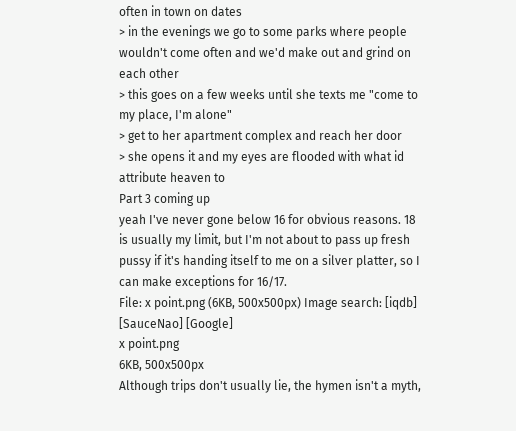often in town on dates
> in the evenings we go to some parks where people wouldn't come often and we'd make out and grind on each other
> this goes on a few weeks until she texts me "come to my place, I'm alone"
> get to her apartment complex and reach her door
> she opens it and my eyes are flooded with what id attribute heaven to
Part 3 coming up
yeah I've never gone below 16 for obvious reasons. 18 is usually my limit, but I'm not about to pass up fresh pussy if it's handing itself to me on a silver platter, so I can make exceptions for 16/17.
File: x point.png (6KB, 500x500px) Image search: [iqdb] [SauceNao] [Google]
x point.png
6KB, 500x500px
Although trips don't usually lie, the hymen isn't a myth,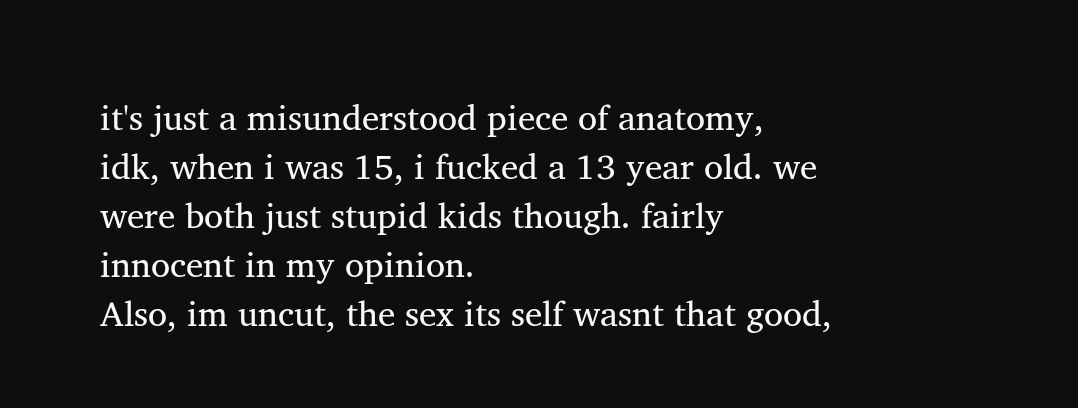it's just a misunderstood piece of anatomy,
idk, when i was 15, i fucked a 13 year old. we were both just stupid kids though. fairly innocent in my opinion.
Also, im uncut, the sex its self wasnt that good,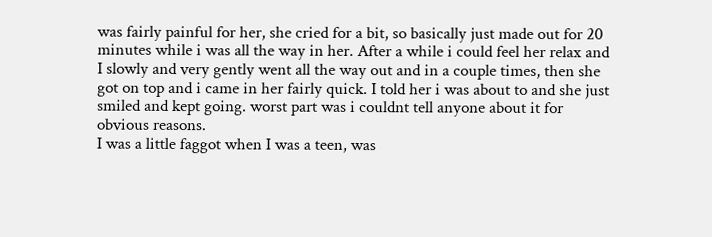was fairly painful for her, she cried for a bit, so basically just made out for 20 minutes while i was all the way in her. After a while i could feel her relax and I slowly and very gently went all the way out and in a couple times, then she got on top and i came in her fairly quick. I told her i was about to and she just smiled and kept going. worst part was i couldnt tell anyone about it for obvious reasons.
I was a little faggot when I was a teen, was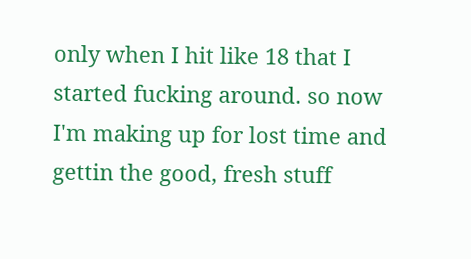only when I hit like 18 that I started fucking around. so now I'm making up for lost time and gettin the good, fresh stuff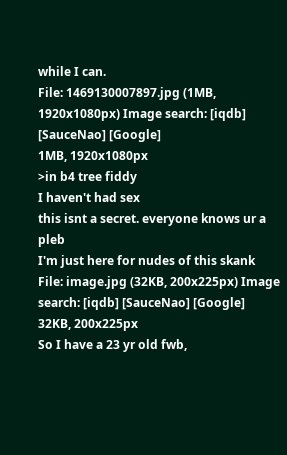while I can.
File: 1469130007897.jpg (1MB, 1920x1080px) Image search: [iqdb] [SauceNao] [Google]
1MB, 1920x1080px
>in b4 tree fiddy
I haven't had sex
this isnt a secret. everyone knows ur a pleb
I'm just here for nudes of this skank
File: image.jpg (32KB, 200x225px) Image search: [iqdb] [SauceNao] [Google]
32KB, 200x225px
So I have a 23 yr old fwb,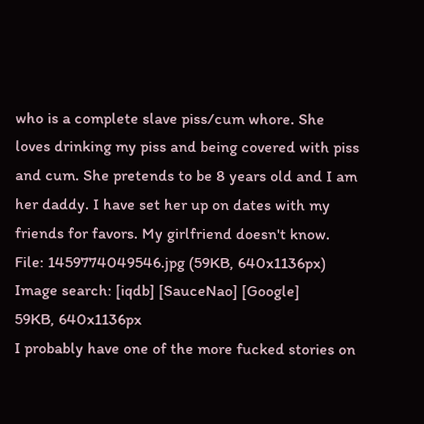who is a complete slave piss/cum whore. She loves drinking my piss and being covered with piss and cum. She pretends to be 8 years old and I am her daddy. I have set her up on dates with my friends for favors. My girlfriend doesn't know.
File: 1459774049546.jpg (59KB, 640x1136px) Image search: [iqdb] [SauceNao] [Google]
59KB, 640x1136px
I probably have one of the more fucked stories on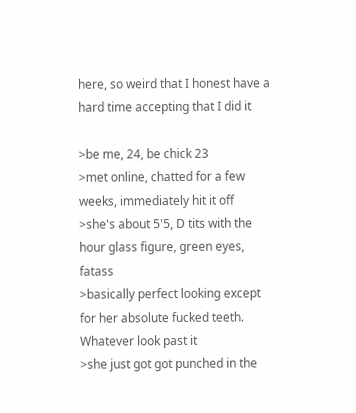here, so weird that I honest have a hard time accepting that I did it

>be me, 24, be chick 23
>met online, chatted for a few weeks, immediately hit it off
>she's about 5'5, D tits with the hour glass figure, green eyes, fatass
>basically perfect looking except for her absolute fucked teeth. Whatever look past it
>she just got got punched in the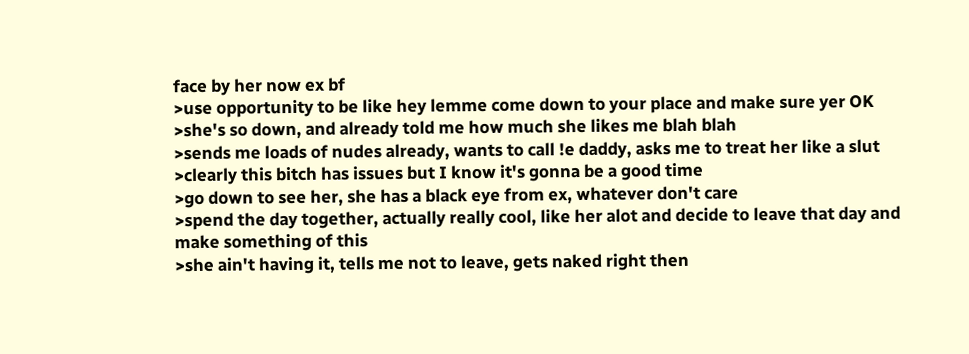face by her now ex bf
>use opportunity to be like hey lemme come down to your place and make sure yer OK
>she's so down, and already told me how much she likes me blah blah
>sends me loads of nudes already, wants to call !e daddy, asks me to treat her like a slut
>clearly this bitch has issues but I know it's gonna be a good time
>go down to see her, she has a black eye from ex, whatever don't care
>spend the day together, actually really cool, like her alot and decide to leave that day and make something of this
>she ain't having it, tells me not to leave, gets naked right then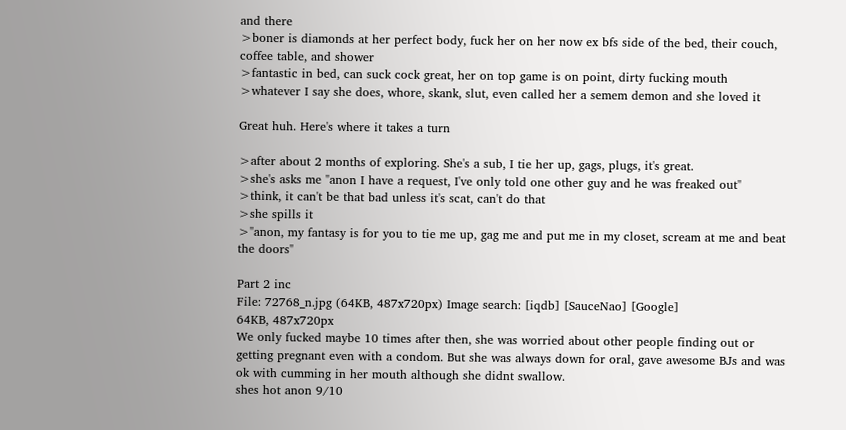and there
>boner is diamonds at her perfect body, fuck her on her now ex bfs side of the bed, their couch, coffee table, and shower
>fantastic in bed, can suck cock great, her on top game is on point, dirty fucking mouth
>whatever I say she does, whore, skank, slut, even called her a semem demon and she loved it

Great huh. Here's where it takes a turn

>after about 2 months of exploring. She's a sub, I tie her up, gags, plugs, it's great.
>she's asks me "anon I have a request, I've only told one other guy and he was freaked out"
>think, it can't be that bad unless it's scat, can't do that
>she spills it
>"anon, my fantasy is for you to tie me up, gag me and put me in my closet, scream at me and beat the doors"

Part 2 inc
File: 72768_n.jpg (64KB, 487x720px) Image search: [iqdb] [SauceNao] [Google]
64KB, 487x720px
We only fucked maybe 10 times after then, she was worried about other people finding out or getting pregnant even with a condom. But she was always down for oral, gave awesome BJs and was ok with cumming in her mouth although she didnt swallow.
shes hot anon 9/10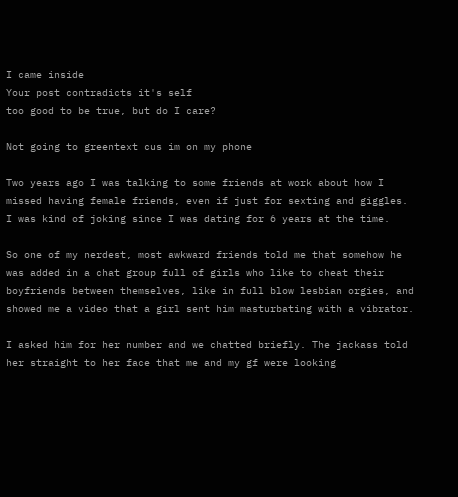I came inside
Your post contradicts it's self
too good to be true, but do I care?

Not going to greentext cus im on my phone

Two years ago I was talking to some friends at work about how I missed having female friends, even if just for sexting and giggles. I was kind of joking since I was dating for 6 years at the time.

So one of my nerdest, most awkward friends told me that somehow he was added in a chat group full of girls who like to cheat their boyfriends between themselves, like in full blow lesbian orgies, and showed me a video that a girl sent him masturbating with a vibrator.

I asked him for her number and we chatted briefly. The jackass told her straight to her face that me and my gf were looking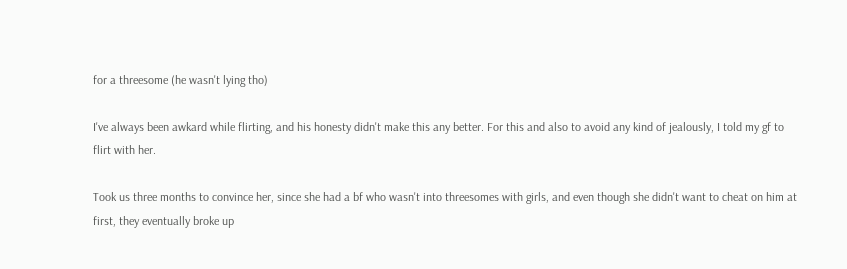for a threesome (he wasn't lying tho)

I've always been awkard while flirting, and his honesty didn't make this any better. For this and also to avoid any kind of jealously, I told my gf to flirt with her.

Took us three months to convince her, since she had a bf who wasn't into threesomes with girls, and even though she didn't want to cheat on him at first, they eventually broke up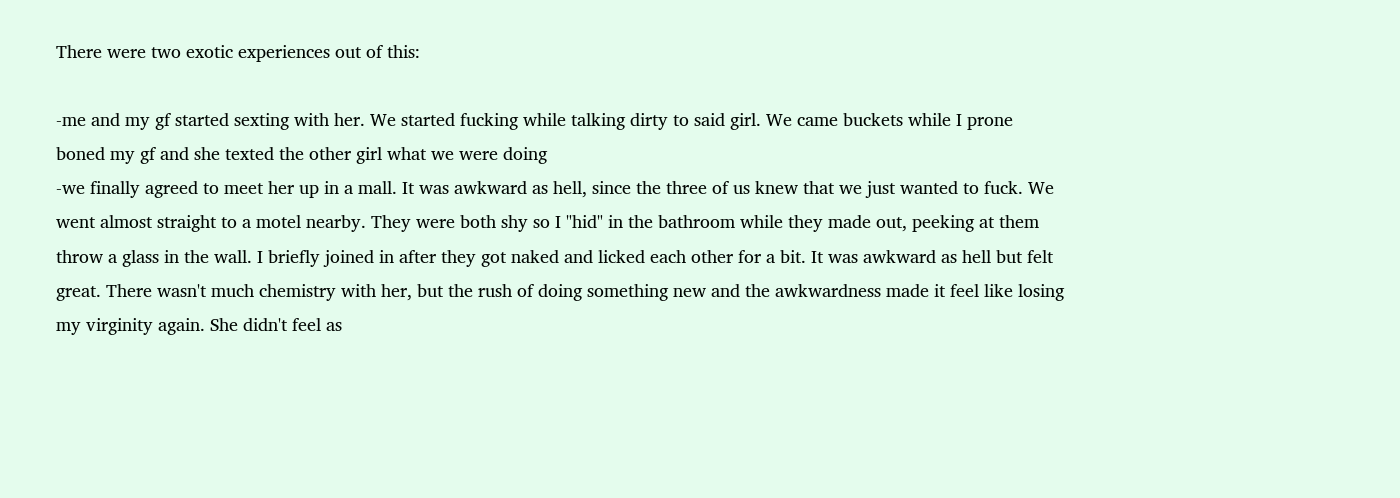There were two exotic experiences out of this:

-me and my gf started sexting with her. We started fucking while talking dirty to said girl. We came buckets while I prone boned my gf and she texted the other girl what we were doing
-we finally agreed to meet her up in a mall. It was awkward as hell, since the three of us knew that we just wanted to fuck. We went almost straight to a motel nearby. They were both shy so I "hid" in the bathroom while they made out, peeking at them throw a glass in the wall. I briefly joined in after they got naked and licked each other for a bit. It was awkward as hell but felt great. There wasn't much chemistry with her, but the rush of doing something new and the awkwardness made it feel like losing my virginity again. She didn't feel as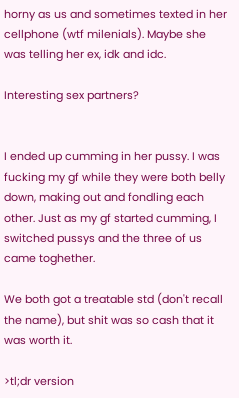horny as us and sometimes texted in her cellphone (wtf milenials). Maybe she was telling her ex, idk and idc.

Interesting sex partners?


I ended up cumming in her pussy. I was fucking my gf while they were both belly down, making out and fondling each other. Just as my gf started cumming, I switched pussys and the three of us came toghether.

We both got a treatable std (don't recall the name), but shit was so cash that it was worth it.

>tl;dr version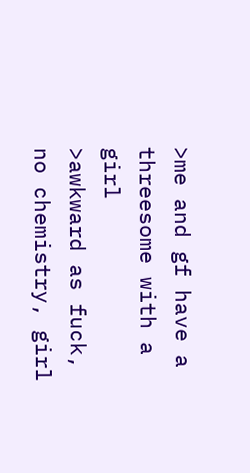>me and gf have a threesome with a girl
>awkward as fuck, no chemistry, girl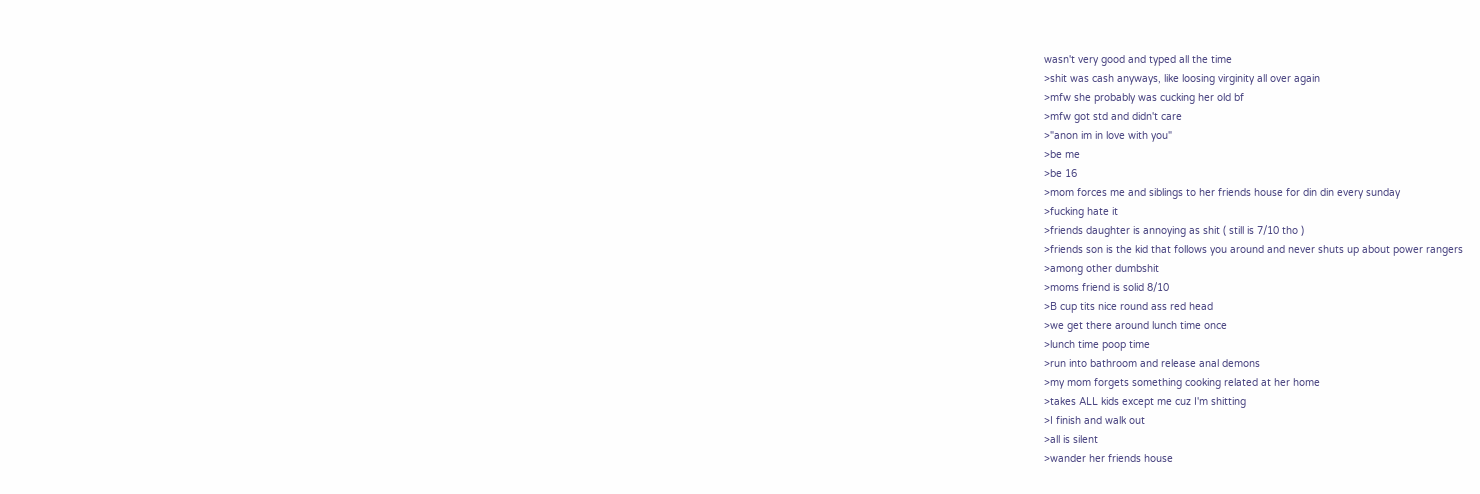wasn't very good and typed all the time
>shit was cash anyways, like loosing virginity all over again
>mfw she probably was cucking her old bf
>mfw got std and didn't care
>"anon im in love with you"
>be me
>be 16
>mom forces me and siblings to her friends house for din din every sunday
>fucking hate it
>friends daughter is annoying as shit ( still is 7/10 tho )
>friends son is the kid that follows you around and never shuts up about power rangers
>among other dumbshit
>moms friend is solid 8/10
>B cup tits nice round ass red head
>we get there around lunch time once
>lunch time poop time
>run into bathroom and release anal demons
>my mom forgets something cooking related at her home
>takes ALL kids except me cuz I'm shitting
>I finish and walk out
>all is silent
>wander her friends house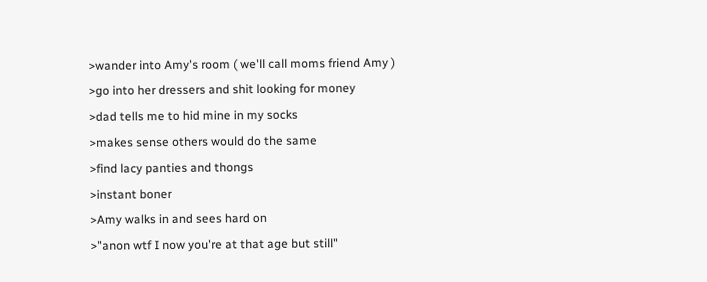>wander into Amy's room ( we'll call moms friend Amy )
>go into her dressers and shit looking for money
>dad tells me to hid mine in my socks
>makes sense others would do the same
>find lacy panties and thongs
>instant boner
>Amy walks in and sees hard on
>"anon wtf I now you're at that age but still"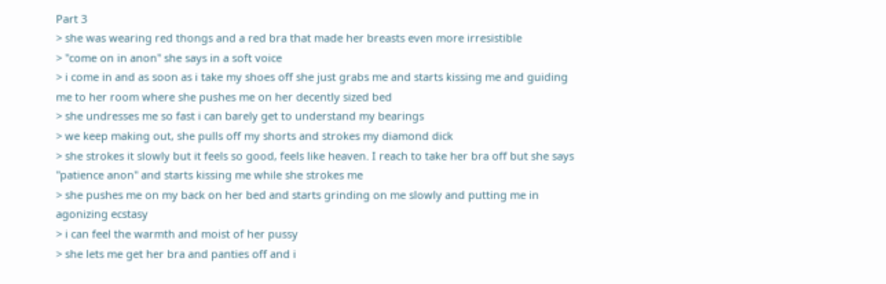Part 3
> she was wearing red thongs and a red bra that made her breasts even more irresistible
> "come on in anon" she says in a soft voice
> i come in and as soon as i take my shoes off she just grabs me and starts kissing me and guiding me to her room where she pushes me on her decently sized bed
> she undresses me so fast i can barely get to understand my bearings
> we keep making out, she pulls off my shorts and strokes my diamond dick
> she strokes it slowly but it feels so good, feels like heaven. I reach to take her bra off but she says "patience anon" and starts kissing me while she strokes me
> she pushes me on my back on her bed and starts grinding on me slowly and putting me in agonizing ecstasy
> i can feel the warmth and moist of her pussy
> she lets me get her bra and panties off and i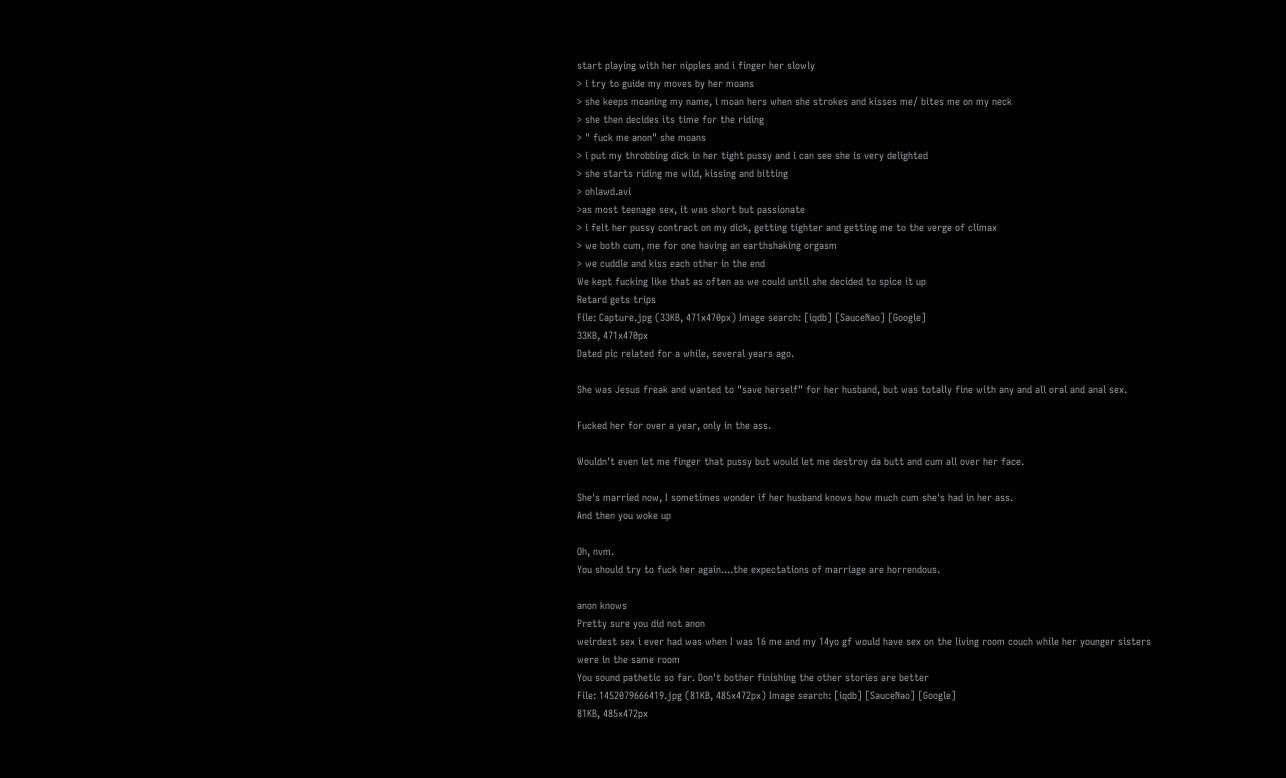start playing with her nipples and i finger her slowly
> i try to guide my moves by her moans
> she keeps moaning my name, i moan hers when she strokes and kisses me/ bites me on my neck
> she then decides its time for the riding
> " fuck me anon" she moans
> i put my throbbing dick in her tight pussy and i can see she is very delighted
> she starts riding me wild, kissing and bitting
> ohlawd.avi
>as most teenage sex, it was short but passionate
> i felt her pussy contract on my dick, getting tighter and getting me to the verge of climax
> we both cum, me for one having an earthshaking orgasm
> we cuddle and kiss each other in the end
We kept fucking like that as often as we could until she decided to spice it up
Retard gets trips
File: Capture.jpg (33KB, 471x470px) Image search: [iqdb] [SauceNao] [Google]
33KB, 471x470px
Dated pic related for a while, several years ago.

She was Jesus freak and wanted to "save herself" for her husband, but was totally fine with any and all oral and anal sex.

Fucked her for over a year, only in the ass.

Wouldn't even let me finger that pussy but would let me destroy da butt and cum all over her face.

She's married now, I sometimes wonder if her husband knows how much cum she's had in her ass.
And then you woke up

Oh, nvm.
You should try to fuck her again....the expectations of marriage are horrendous.

anon knows
Pretty sure you did not anon
weirdest sex i ever had was when I was 16 me and my 14yo gf would have sex on the living room couch while her younger sisters were in the same room
You sound pathetic so far. Don't bother finishing the other stories are better
File: 1452079666419.jpg (81KB, 485x472px) Image search: [iqdb] [SauceNao] [Google]
81KB, 485x472px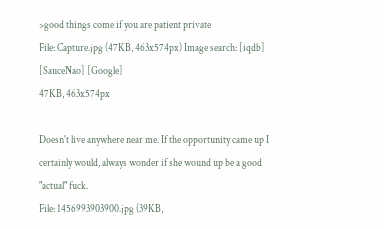>good things come if you are patient private
File: Capture.jpg (47KB, 463x574px) Image search: [iqdb] [SauceNao] [Google]
47KB, 463x574px

Doesn't live anywhere near me. If the opportunity came up I certainly would, always wonder if she wound up be a good "actual" fuck.
File: 1456993903900.jpg (39KB,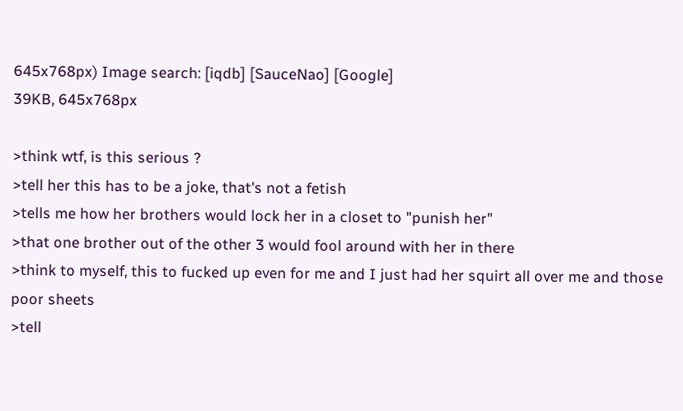645x768px) Image search: [iqdb] [SauceNao] [Google]
39KB, 645x768px

>think wtf, is this serious ?
>tell her this has to be a joke, that's not a fetish
>tells me how her brothers would lock her in a closet to "punish her"
>that one brother out of the other 3 would fool around with her in there
>think to myself, this to fucked up even for me and I just had her squirt all over me and those poor sheets
>tell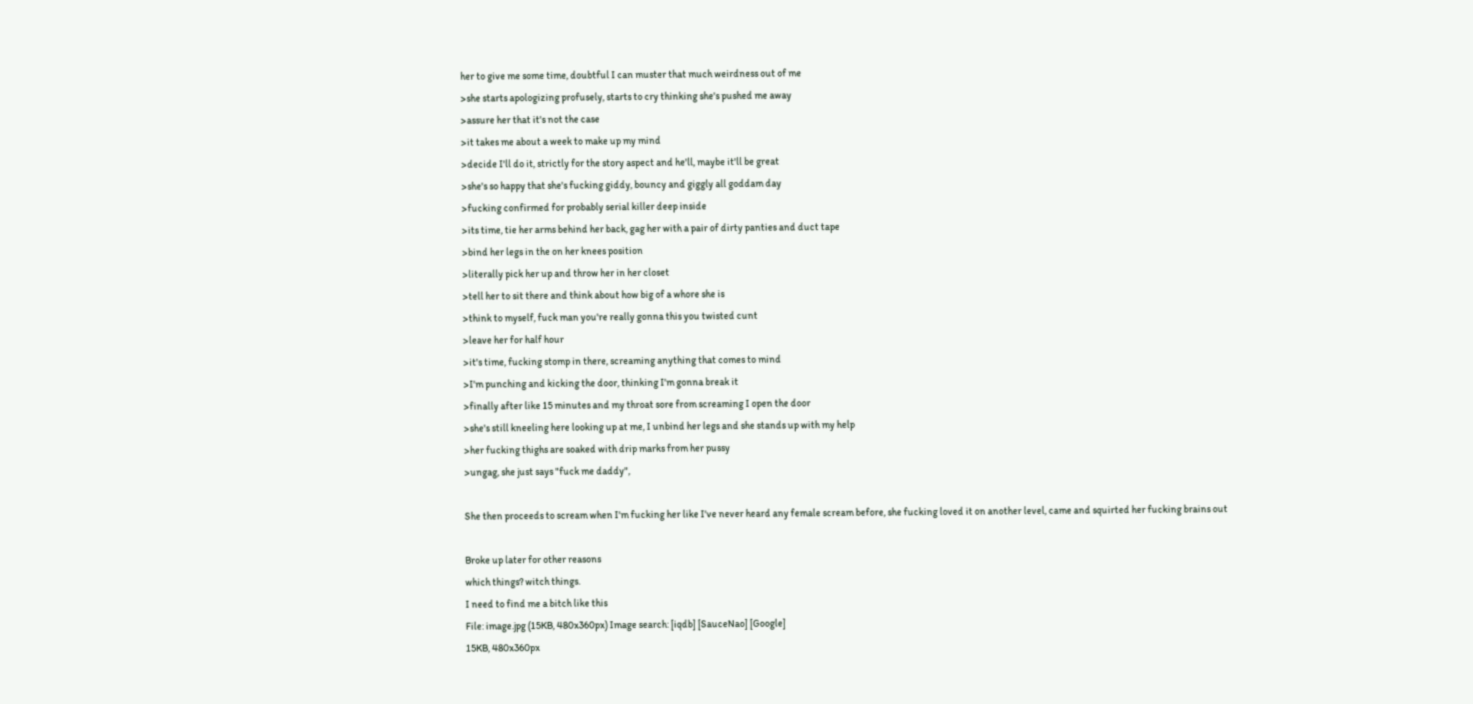her to give me some time, doubtful I can muster that much weirdness out of me
>she starts apologizing profusely, starts to cry thinking she's pushed me away
>assure her that it's not the case
>it takes me about a week to make up my mind
>decide I'll do it, strictly for the story aspect and he'll, maybe it'll be great
>she's so happy that she's fucking giddy, bouncy and giggly all goddam day
>fucking confirmed for probably serial killer deep inside
>its time, tie her arms behind her back, gag her with a pair of dirty panties and duct tape
>bind her legs in the on her knees position
>literally pick her up and throw her in her closet
>tell her to sit there and think about how big of a whore she is
>think to myself, fuck man you're really gonna this you twisted cunt
>leave her for half hour
>it's time, fucking stomp in there, screaming anything that comes to mind
>I'm punching and kicking the door, thinking I'm gonna break it
>finally after like 15 minutes and my throat sore from screaming I open the door
>she's still kneeling here looking up at me, I unbind her legs and she stands up with my help
>her fucking thighs are soaked with drip marks from her pussy
>ungag, she just says "fuck me daddy",

She then proceeds to scream when I'm fucking her like I've never heard any female scream before, she fucking loved it on another level, came and squirted her fucking brains out

Broke up later for other reasons
which things? witch things.
I need to find me a bitch like this
File: image.jpg (15KB, 480x360px) Image search: [iqdb] [SauceNao] [Google]
15KB, 480x360px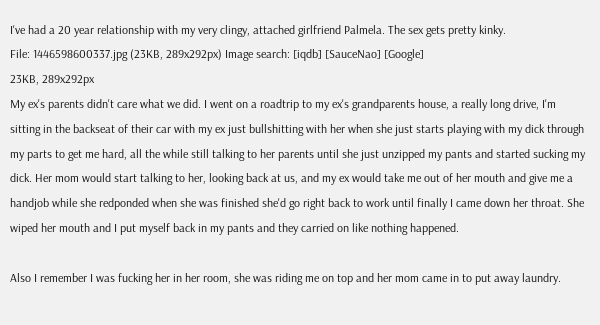I've had a 20 year relationship with my very clingy, attached girlfriend Palmela. The sex gets pretty kinky.
File: 1446598600337.jpg (23KB, 289x292px) Image search: [iqdb] [SauceNao] [Google]
23KB, 289x292px
My ex's parents didn't care what we did. I went on a roadtrip to my ex's grandparents house, a really long drive, I'm sitting in the backseat of their car with my ex just bullshitting with her when she just starts playing with my dick through my parts to get me hard, all the while still talking to her parents until she just unzipped my pants and started sucking my dick. Her mom would start talking to her, looking back at us, and my ex would take me out of her mouth and give me a handjob while she redponded when she was finished she'd go right back to work until finally I came down her throat. She wiped her mouth and I put myself back in my pants and they carried on like nothing happened.

Also I remember I was fucking her in her room, she was riding me on top and her mom came in to put away laundry.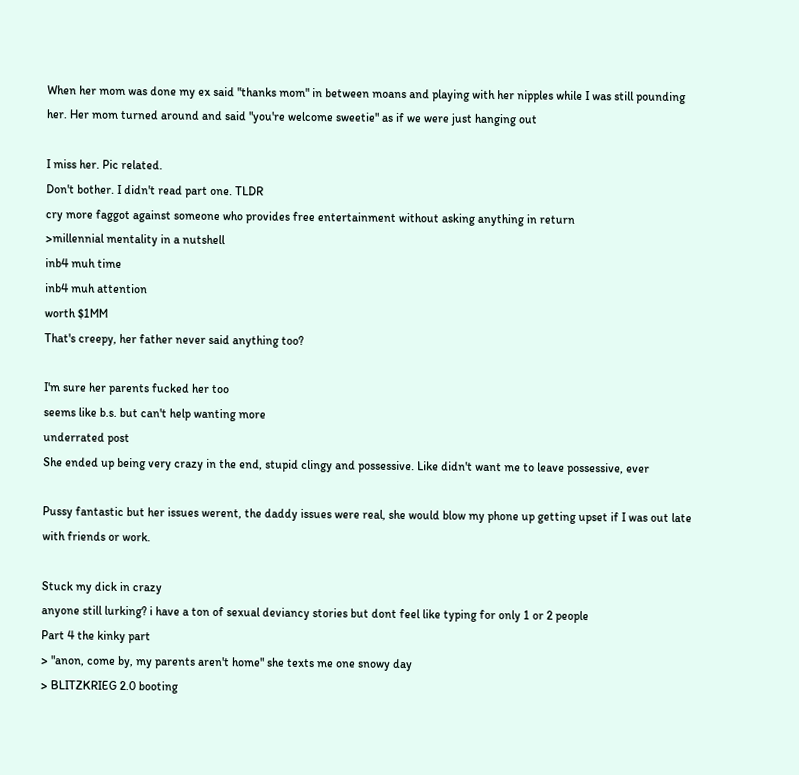When her mom was done my ex said "thanks mom" in between moans and playing with her nipples while I was still pounding her. Her mom turned around and said "you're welcome sweetie" as if we were just hanging out

I miss her. Pic related.
Don't bother. I didn't read part one. TLDR
cry more faggot against someone who provides free entertainment without asking anything in return
>millennial mentality in a nutshell
inb4 muh time
inb4 muh attention
worth $1MM
That's creepy, her father never said anything too?

I'm sure her parents fucked her too
seems like b.s. but can't help wanting more
underrated post
She ended up being very crazy in the end, stupid clingy and possessive. Like didn't want me to leave possessive, ever

Pussy fantastic but her issues werent, the daddy issues were real, she would blow my phone up getting upset if I was out late with friends or work.

Stuck my dick in crazy
anyone still lurking? i have a ton of sexual deviancy stories but dont feel like typing for only 1 or 2 people
Part 4 the kinky part
> "anon, come by, my parents aren't home" she texts me one snowy day
> BLITZKRIEG 2.0 booting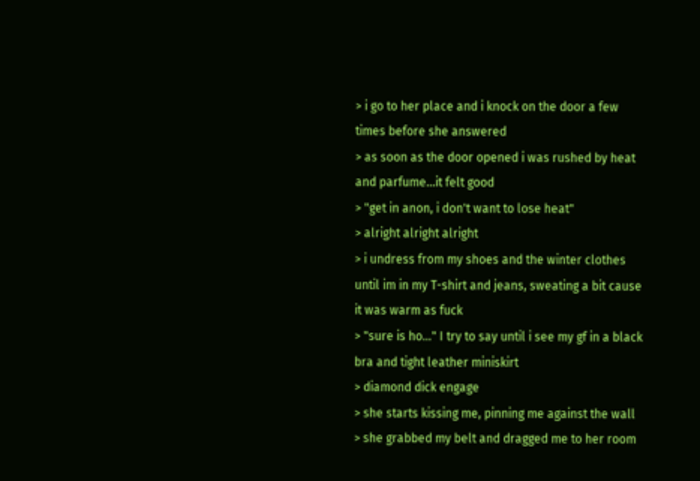> i go to her place and i knock on the door a few times before she answered
> as soon as the door opened i was rushed by heat and parfume...it felt good
> "get in anon, i don't want to lose heat"
> alright alright alright
> i undress from my shoes and the winter clothes until im in my T-shirt and jeans, sweating a bit cause it was warm as fuck
> "sure is ho..." I try to say until i see my gf in a black bra and tight leather miniskirt
> diamond dick engage
> she starts kissing me, pinning me against the wall
> she grabbed my belt and dragged me to her room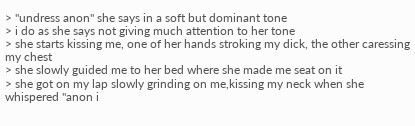> "undress anon" she says in a soft but dominant tone
> i do as she says not giving much attention to her tone
> she starts kissing me, one of her hands stroking my dick, the other caressing my chest
> she slowly guided me to her bed where she made me seat on it
> she got on my lap slowly grinding on me,kissing my neck when she whispered "anon i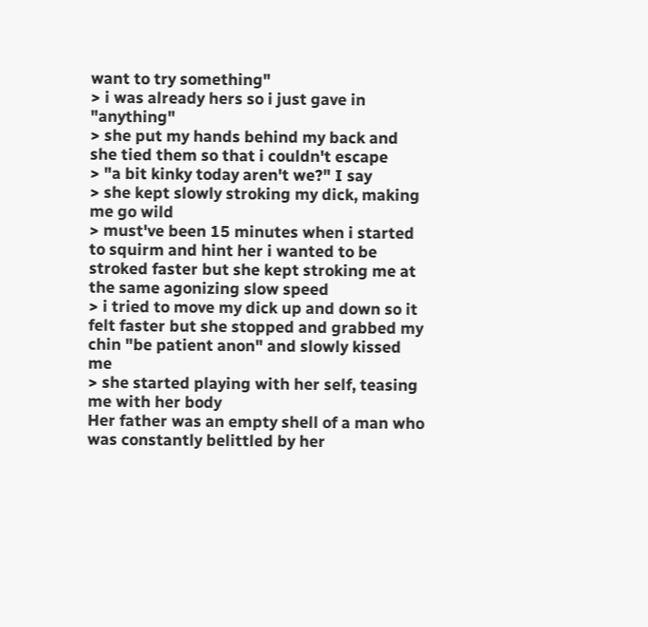want to try something"
> i was already hers so i just gave in "anything"
> she put my hands behind my back and she tied them so that i couldn't escape
> "a bit kinky today aren't we?" I say
> she kept slowly stroking my dick, making me go wild
> must've been 15 minutes when i started to squirm and hint her i wanted to be stroked faster but she kept stroking me at the same agonizing slow speed
> i tried to move my dick up and down so it felt faster but she stopped and grabbed my chin "be patient anon" and slowly kissed me
> she started playing with her self, teasing me with her body
Her father was an empty shell of a man who was constantly belittled by her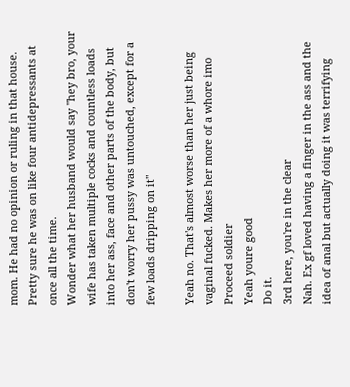mom. He had no opinion or ruling in that house. Pretty sure he was on like four antidepressants at once all the time.
Wonder what her husband would say "hey bro, your wife has taken multiple cocks and countless loads into her ass, face and other parts of the body, but don't worry her pussy was untouched, except for a few loads dripping on it"

Yeah no. That's almost worse than her just being vaginal fucked. Makes her more of a whore imo
Proceed soldier
Yeah youre good
Do it.
3rd here, you're in the clear
Nah. Ex gf loved having a finger in the ass and the idea of anal but actually doing it was terrifying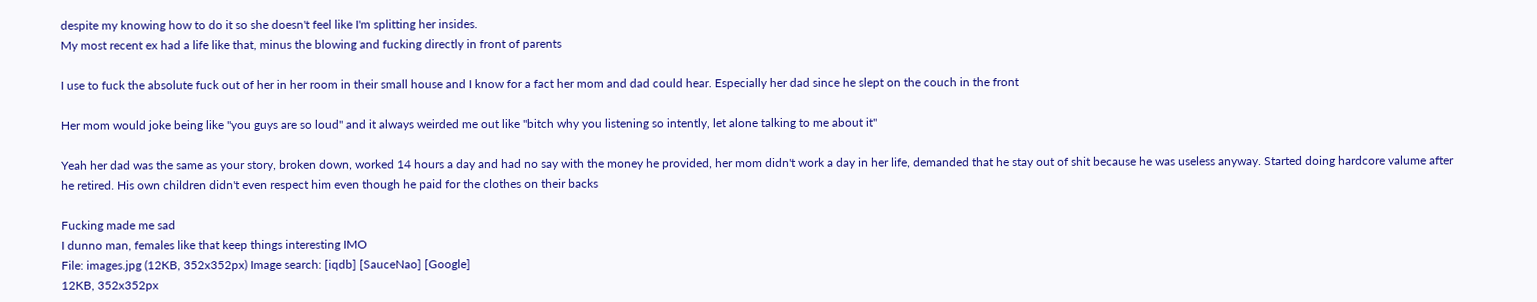despite my knowing how to do it so she doesn't feel like I'm splitting her insides.
My most recent ex had a life like that, minus the blowing and fucking directly in front of parents

I use to fuck the absolute fuck out of her in her room in their small house and I know for a fact her mom and dad could hear. Especially her dad since he slept on the couch in the front

Her mom would joke being like "you guys are so loud" and it always weirded me out like "bitch why you listening so intently, let alone talking to me about it"

Yeah her dad was the same as your story, broken down, worked 14 hours a day and had no say with the money he provided, her mom didn't work a day in her life, demanded that he stay out of shit because he was useless anyway. Started doing hardcore valume after he retired. His own children didn't even respect him even though he paid for the clothes on their backs

Fucking made me sad
I dunno man, females like that keep things interesting IMO
File: images.jpg (12KB, 352x352px) Image search: [iqdb] [SauceNao] [Google]
12KB, 352x352px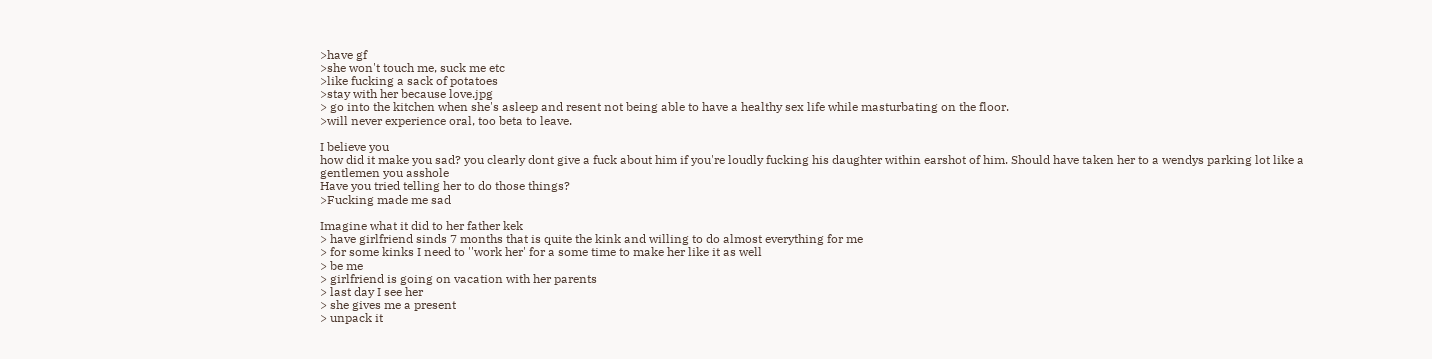>have gf
>she won't touch me, suck me etc
>like fucking a sack of potatoes
>stay with her because love.jpg
> go into the kitchen when she's asleep and resent not being able to have a healthy sex life while masturbating on the floor.
>will never experience oral, too beta to leave.

I believe you
how did it make you sad? you clearly dont give a fuck about him if you're loudly fucking his daughter within earshot of him. Should have taken her to a wendys parking lot like a gentlemen you asshole
Have you tried telling her to do those things?
>Fucking made me sad

Imagine what it did to her father kek
> have girlfriend sinds 7 months that is quite the kink and willing to do almost everything for me
> for some kinks I need to ''work her' for a some time to make her like it as well
> be me
> girlfriend is going on vacation with her parents
> last day I see her
> she gives me a present
> unpack it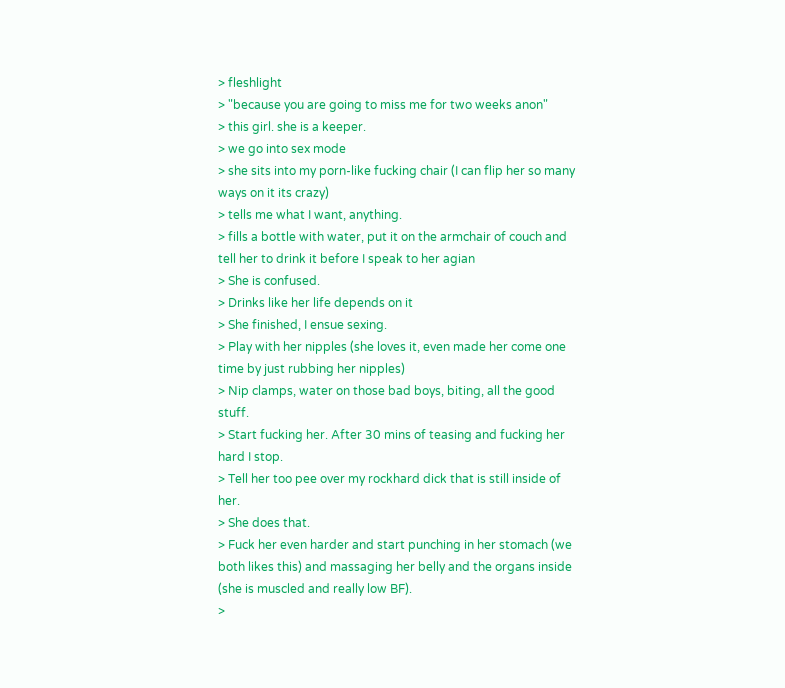> fleshlight
> "because you are going to miss me for two weeks anon"
> this girl. she is a keeper.
> we go into sex mode
> she sits into my porn-like fucking chair (I can flip her so many ways on it its crazy)
> tells me what I want, anything.
> fills a bottle with water, put it on the armchair of couch and tell her to drink it before I speak to her agian
> She is confused.
> Drinks like her life depends on it
> She finished, I ensue sexing.
> Play with her nipples (she loves it, even made her come one time by just rubbing her nipples)
> Nip clamps, water on those bad boys, biting, all the good stuff.
> Start fucking her. After 30 mins of teasing and fucking her hard I stop.
> Tell her too pee over my rockhard dick that is still inside of her.
> She does that.
> Fuck her even harder and start punching in her stomach (we both likes this) and massaging her belly and the organs inside (she is muscled and really low BF).
>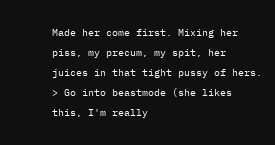Made her come first. Mixing her piss, my precum, my spit, her juices in that tight pussy of hers.
> Go into beastmode (she likes this, I'm really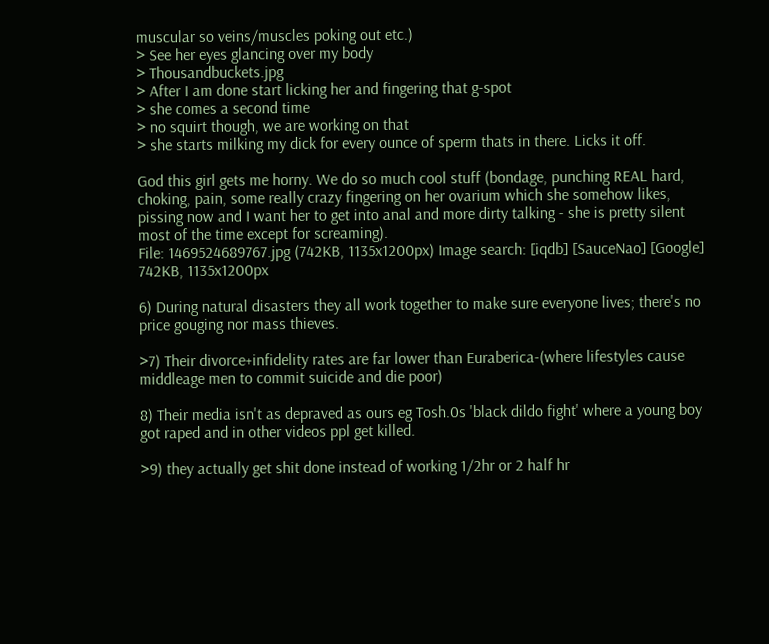muscular so veins/muscles poking out etc.)
> See her eyes glancing over my body
> Thousandbuckets.jpg
> After I am done start licking her and fingering that g-spot
> she comes a second time
> no squirt though, we are working on that
> she starts milking my dick for every ounce of sperm thats in there. Licks it off.

God this girl gets me horny. We do so much cool stuff (bondage, punching REAL hard, choking, pain, some really crazy fingering on her ovarium which she somehow likes, pissing now and I want her to get into anal and more dirty talking - she is pretty silent most of the time except for screaming).
File: 1469524689767.jpg (742KB, 1135x1200px) Image search: [iqdb] [SauceNao] [Google]
742KB, 1135x1200px

6) During natural disasters they all work together to make sure everyone lives; there's no price gouging nor mass thieves.

>7) Their divorce+infidelity rates are far lower than Euraberica-(where lifestyles cause middleage men to commit suicide and die poor)

8) Their media isn't as depraved as ours eg Tosh.0s 'black dildo fight' where a young boy got raped and in other videos ppl get killed.

>9) they actually get shit done instead of working 1/2hr or 2 half hr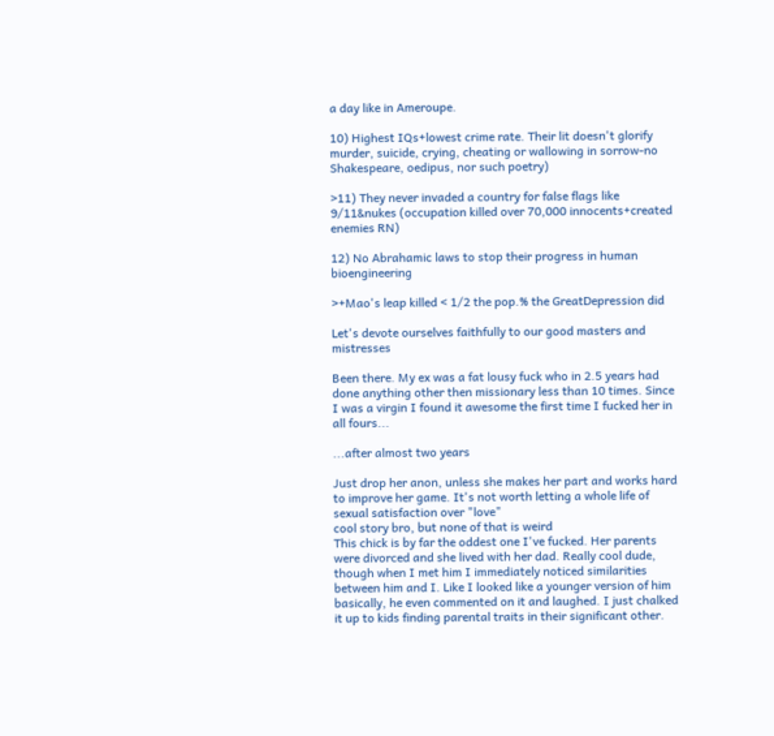a day like in Ameroupe.

10) Highest IQs+lowest crime rate. Their lit doesn't glorify murder, suicide, crying, cheating or wallowing in sorrow-no Shakespeare, oedipus, nor such poetry)

>11) They never invaded a country for false flags like 9/11&nukes (occupation killed over 70,000 innocents+created enemies RN)

12) No Abrahamic laws to stop their progress in human bioengineering

>+Mao's leap killed < 1/2 the pop.% the GreatDepression did

Let's devote ourselves faithfully to our good masters and mistresses

Been there. My ex was a fat lousy fuck who in 2.5 years had done anything other then missionary less than 10 times. Since I was a virgin I found it awesome the first time I fucked her in all fours...

...after almost two years

Just drop her anon, unless she makes her part and works hard to improve her game. It's not worth letting a whole life of sexual satisfaction over "love"
cool story bro, but none of that is weird
This chick is by far the oddest one I've fucked. Her parents were divorced and she lived with her dad. Really cool dude, though when I met him I immediately noticed similarities between him and I. Like I looked like a younger version of him basically, he even commented on it and laughed. I just chalked it up to kids finding parental traits in their significant other.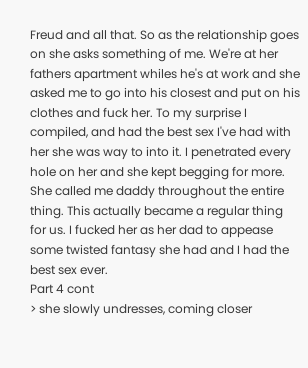Freud and all that. So as the relationship goes on she asks something of me. We're at her fathers apartment whiles he's at work and she asked me to go into his closest and put on his clothes and fuck her. To my surprise I compiled, and had the best sex I've had with her she was way to into it. I penetrated every hole on her and she kept begging for more. She called me daddy throughout the entire thing. This actually became a regular thing for us. I fucked her as her dad to appease some twisted fantasy she had and I had the best sex ever.
Part 4 cont
> she slowly undresses, coming closer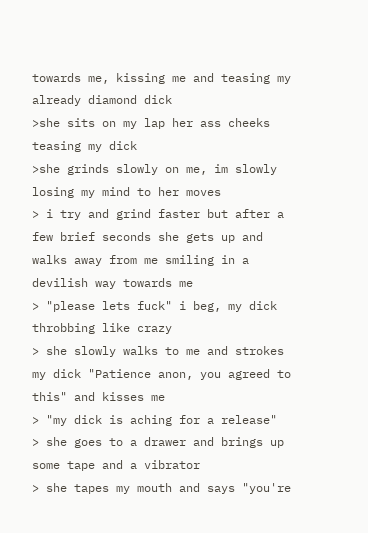towards me, kissing me and teasing my already diamond dick
>she sits on my lap her ass cheeks teasing my dick
>she grinds slowly on me, im slowly losing my mind to her moves
> i try and grind faster but after a few brief seconds she gets up and walks away from me smiling in a devilish way towards me
> "please lets fuck" i beg, my dick throbbing like crazy
> she slowly walks to me and strokes my dick "Patience anon, you agreed to this" and kisses me
> "my dick is aching for a release"
> she goes to a drawer and brings up some tape and a vibrator
> she tapes my mouth and says "you're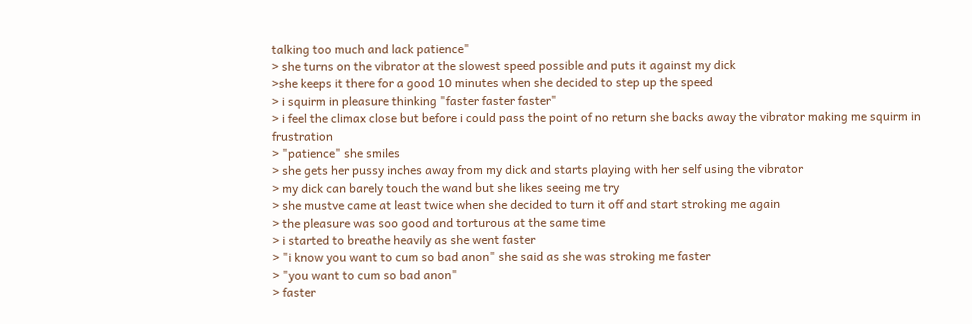talking too much and lack patience"
> she turns on the vibrator at the slowest speed possible and puts it against my dick
>she keeps it there for a good 10 minutes when she decided to step up the speed
> i squirm in pleasure thinking "faster faster faster"
> i feel the climax close but before i could pass the point of no return she backs away the vibrator making me squirm in frustration
> "patience" she smiles
> she gets her pussy inches away from my dick and starts playing with her self using the vibrator
> my dick can barely touch the wand but she likes seeing me try
> she mustve came at least twice when she decided to turn it off and start stroking me again
> the pleasure was soo good and torturous at the same time
> i started to breathe heavily as she went faster
> "i know you want to cum so bad anon" she said as she was stroking me faster
> "you want to cum so bad anon"
> faster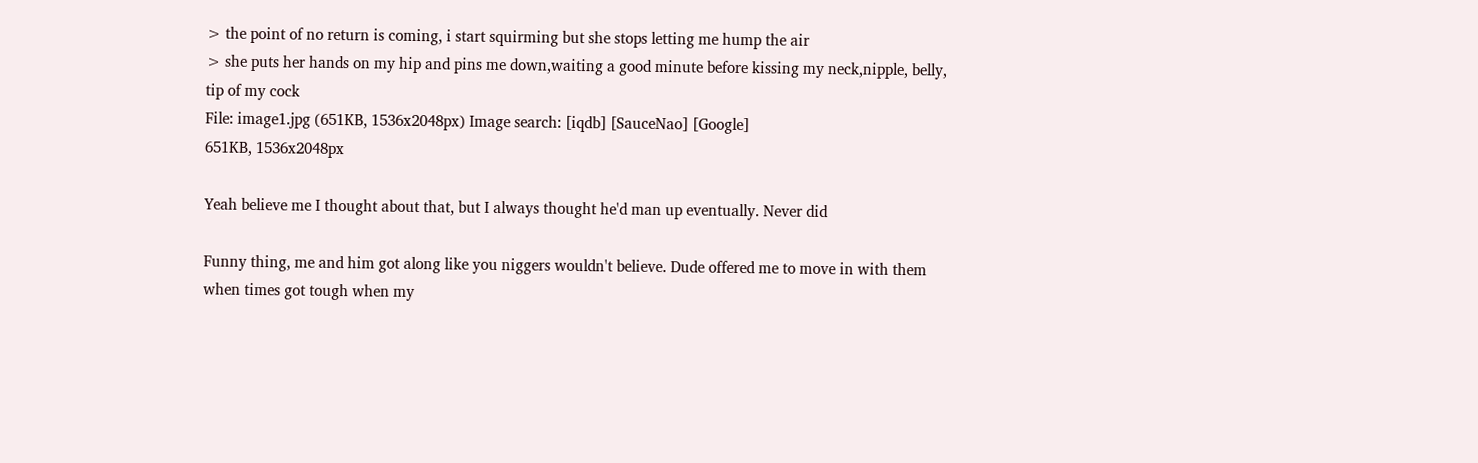> the point of no return is coming, i start squirming but she stops letting me hump the air
> she puts her hands on my hip and pins me down,waiting a good minute before kissing my neck,nipple, belly, tip of my cock
File: image1.jpg (651KB, 1536x2048px) Image search: [iqdb] [SauceNao] [Google]
651KB, 1536x2048px

Yeah believe me I thought about that, but I always thought he'd man up eventually. Never did

Funny thing, me and him got along like you niggers wouldn't believe. Dude offered me to move in with them when times got tough when my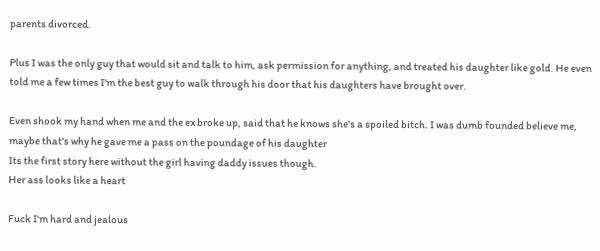parents divorced.

Plus I was the only guy that would sit and talk to him, ask permission for anything, and treated his daughter like gold. He even told me a few times I'm the best guy to walk through his door that his daughters have brought over.

Even shook my hand when me and the ex broke up, said that he knows she's a spoiled bitch. I was dumb founded believe me, maybe that's why he gave me a pass on the poundage of his daughter
Its the first story here without the girl having daddy issues though.
Her ass looks like a heart

Fuck I'm hard and jealous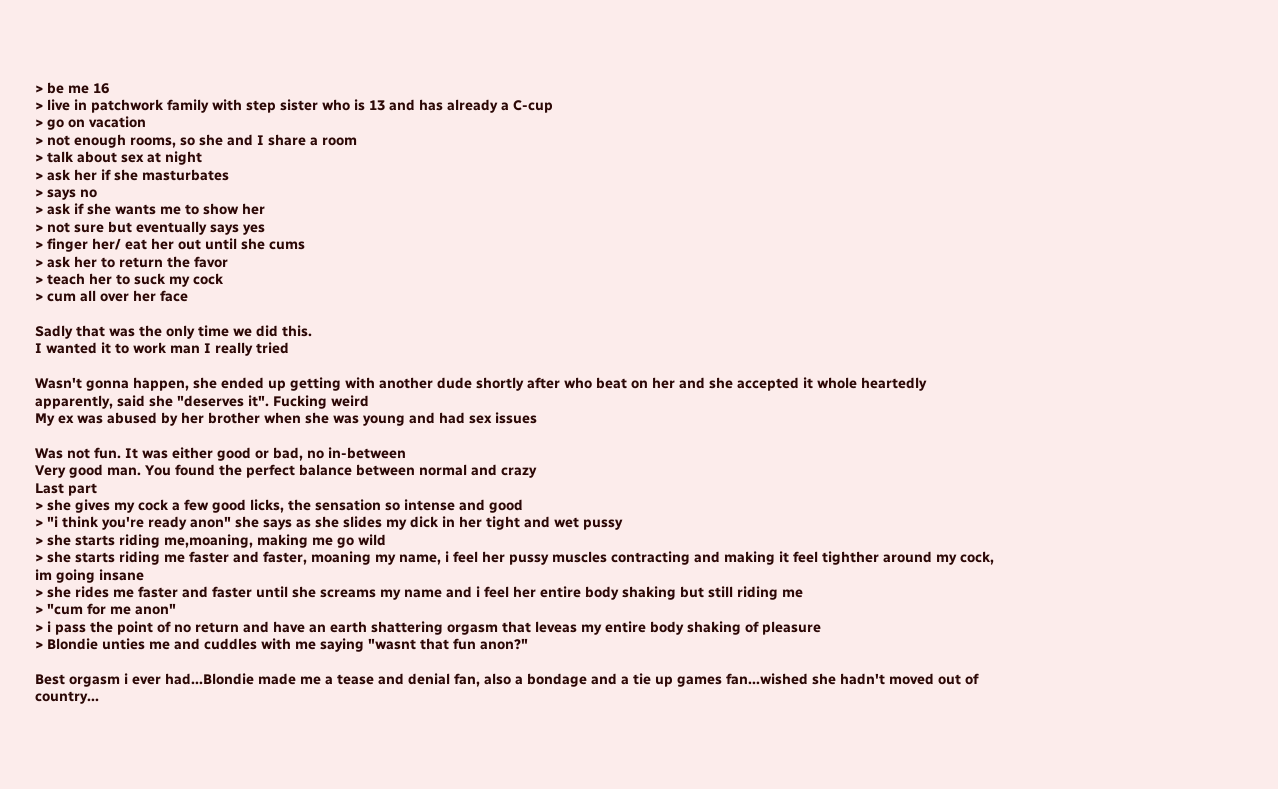> be me 16
> live in patchwork family with step sister who is 13 and has already a C-cup
> go on vacation
> not enough rooms, so she and I share a room
> talk about sex at night
> ask her if she masturbates
> says no
> ask if she wants me to show her
> not sure but eventually says yes
> finger her/ eat her out until she cums
> ask her to return the favor
> teach her to suck my cock
> cum all over her face

Sadly that was the only time we did this.
I wanted it to work man I really tried

Wasn't gonna happen, she ended up getting with another dude shortly after who beat on her and she accepted it whole heartedly apparently, said she "deserves it". Fucking weird
My ex was abused by her brother when she was young and had sex issues

Was not fun. It was either good or bad, no in-between
Very good man. You found the perfect balance between normal and crazy
Last part
> she gives my cock a few good licks, the sensation so intense and good
> "i think you're ready anon" she says as she slides my dick in her tight and wet pussy
> she starts riding me,moaning, making me go wild
> she starts riding me faster and faster, moaning my name, i feel her pussy muscles contracting and making it feel tighther around my cock, im going insane
> she rides me faster and faster until she screams my name and i feel her entire body shaking but still riding me
> "cum for me anon"
> i pass the point of no return and have an earth shattering orgasm that leveas my entire body shaking of pleasure
> Blondie unties me and cuddles with me saying "wasnt that fun anon?"

Best orgasm i ever had...Blondie made me a tease and denial fan, also a bondage and a tie up games fan...wished she hadn't moved out of country...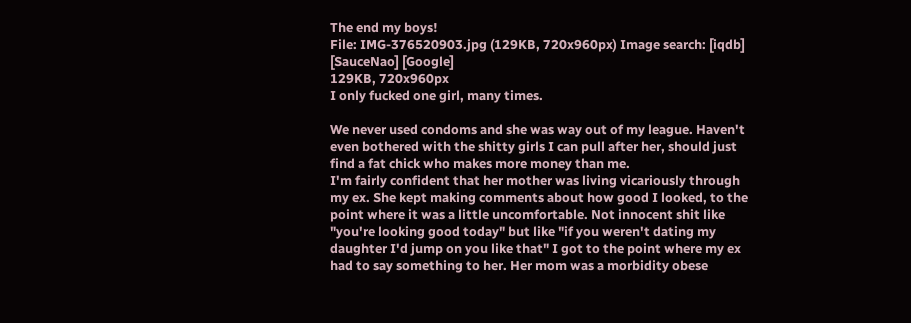The end my boys!
File: IMG-376520903.jpg (129KB, 720x960px) Image search: [iqdb] [SauceNao] [Google]
129KB, 720x960px
I only fucked one girl, many times.

We never used condoms and she was way out of my league. Haven't even bothered with the shitty girls I can pull after her, should just find a fat chick who makes more money than me.
I'm fairly confident that her mother was living vicariously through my ex. She kept making comments about how good I looked, to the point where it was a little uncomfortable. Not innocent shit like "you're looking good today" but like "if you weren't dating my daughter I'd jump on you like that" I got to the point where my ex had to say something to her. Her mom was a morbidity obese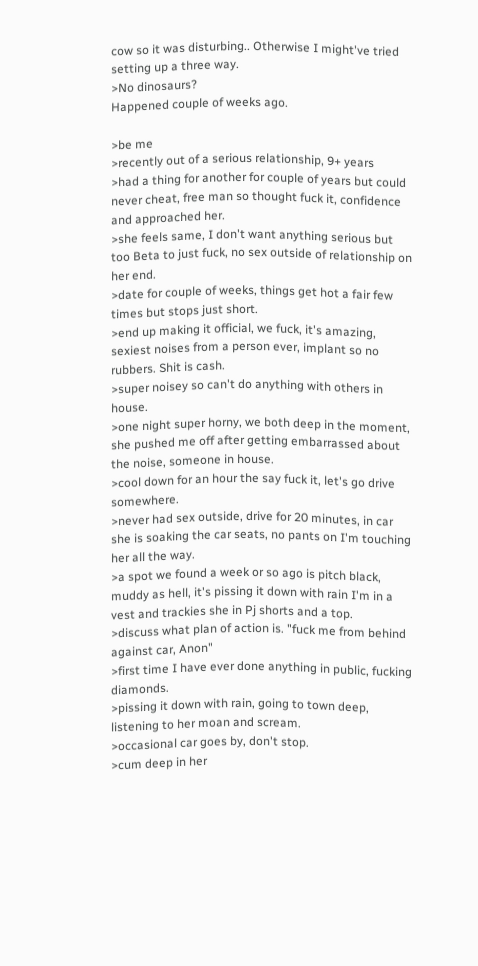cow so it was disturbing.. Otherwise I might've tried setting up a three way.
>No dinosaurs?
Happened couple of weeks ago.

>be me
>recently out of a serious relationship, 9+ years
>had a thing for another for couple of years but could never cheat, free man so thought fuck it, confidence and approached her.
>she feels same, I don't want anything serious but too Beta to just fuck, no sex outside of relationship on her end.
>date for couple of weeks, things get hot a fair few times but stops just short.
>end up making it official, we fuck, it's amazing, sexiest noises from a person ever, implant so no rubbers. Shit is cash.
>super noisey so can't do anything with others in house.
>one night super horny, we both deep in the moment, she pushed me off after getting embarrassed about the noise, someone in house.
>cool down for an hour the say fuck it, let's go drive somewhere.
>never had sex outside, drive for 20 minutes, in car she is soaking the car seats, no pants on I'm touching her all the way.
>a spot we found a week or so ago is pitch black, muddy as hell, it's pissing it down with rain I'm in a vest and trackies she in Pj shorts and a top.
>discuss what plan of action is. "fuck me from behind against car, Anon"
>first time I have ever done anything in public, fucking diamonds.
>pissing it down with rain, going to town deep, listening to her moan and scream.
>occasional car goes by, don't stop.
>cum deep in her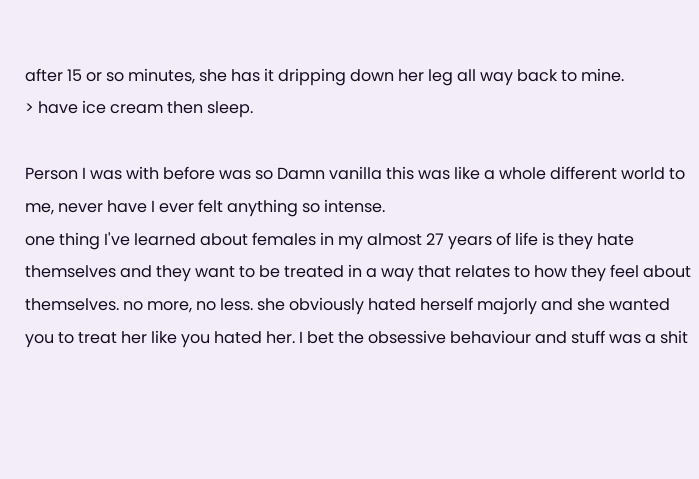after 15 or so minutes, she has it dripping down her leg all way back to mine.
> have ice cream then sleep.

Person I was with before was so Damn vanilla this was like a whole different world to me, never have I ever felt anything so intense.
one thing I've learned about females in my almost 27 years of life is they hate themselves and they want to be treated in a way that relates to how they feel about themselves. no more, no less. she obviously hated herself majorly and she wanted you to treat her like you hated her. I bet the obsessive behaviour and stuff was a shit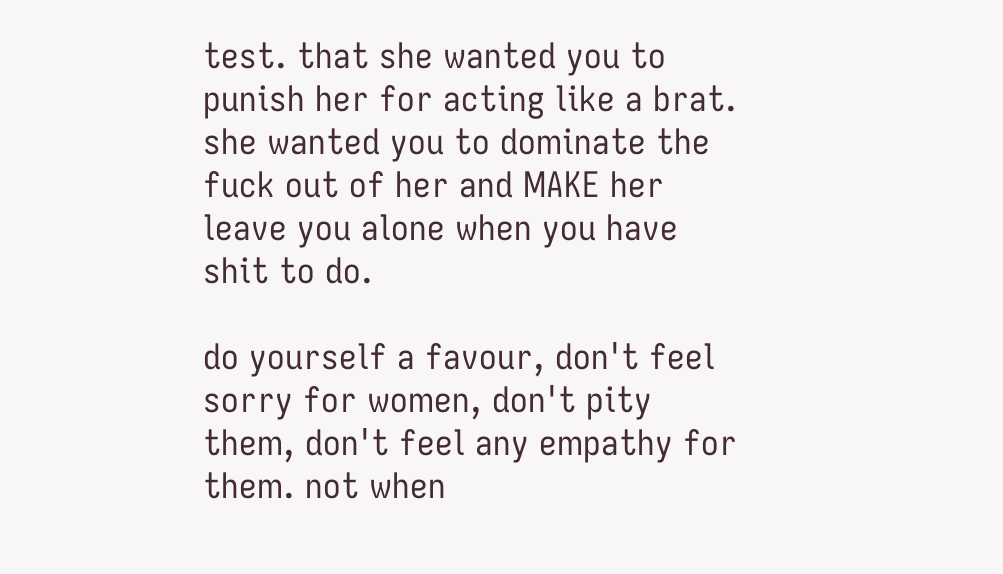test. that she wanted you to punish her for acting like a brat. she wanted you to dominate the fuck out of her and MAKE her leave you alone when you have shit to do.

do yourself a favour, don't feel sorry for women, don't pity them, don't feel any empathy for them. not when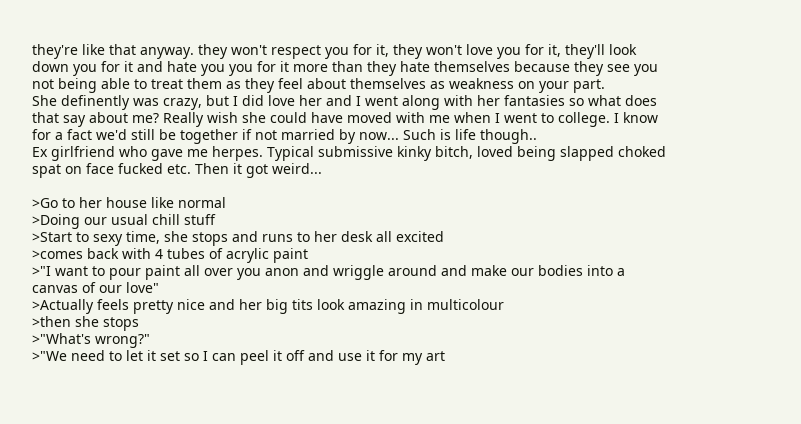they're like that anyway. they won't respect you for it, they won't love you for it, they'll look down you for it and hate you you for it more than they hate themselves because they see you not being able to treat them as they feel about themselves as weakness on your part.
She definently was crazy, but I did love her and I went along with her fantasies so what does that say about me? Really wish she could have moved with me when I went to college. I know for a fact we'd still be together if not married by now... Such is life though..
Ex girlfriend who gave me herpes. Typical submissive kinky bitch, loved being slapped choked spat on face fucked etc. Then it got weird...

>Go to her house like normal
>Doing our usual chill stuff
>Start to sexy time, she stops and runs to her desk all excited
>comes back with 4 tubes of acrylic paint
>"I want to pour paint all over you anon and wriggle around and make our bodies into a canvas of our love"
>Actually feels pretty nice and her big tits look amazing in multicolour
>then she stops
>"What's wrong?"
>"We need to let it set so I can peel it off and use it for my art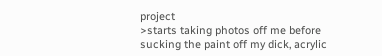project
>starts taking photos off me before sucking the paint off my dick, acrylic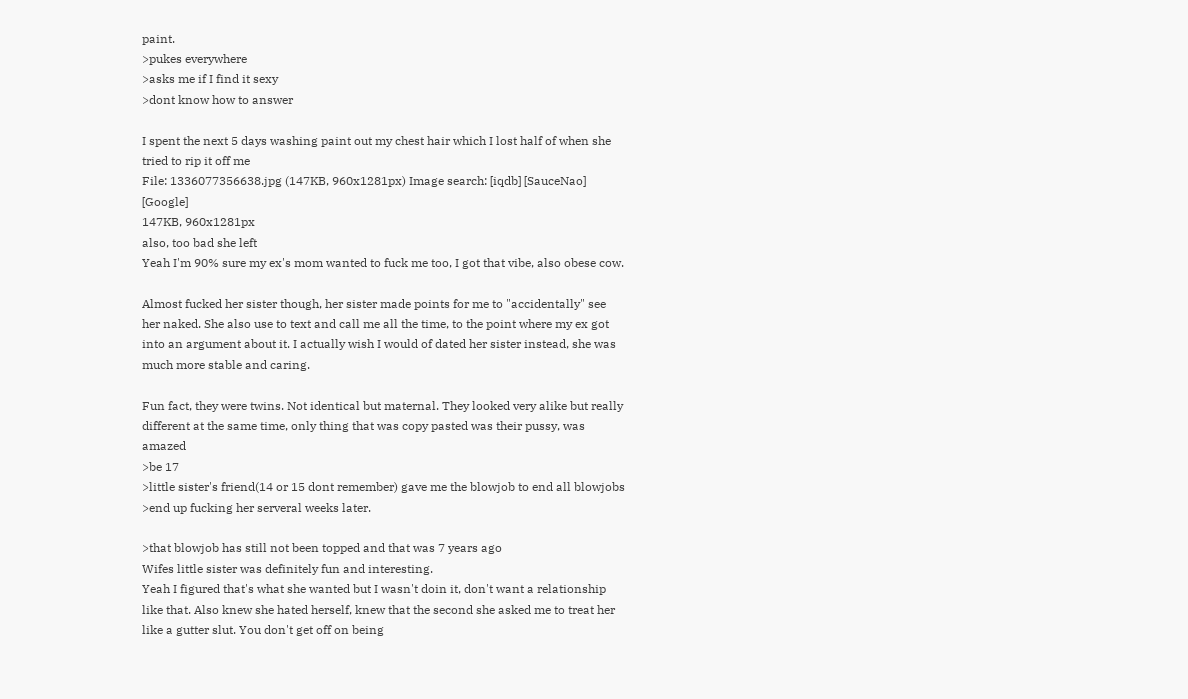paint.
>pukes everywhere
>asks me if I find it sexy
>dont know how to answer

I spent the next 5 days washing paint out my chest hair which I lost half of when she tried to rip it off me
File: 1336077356638.jpg (147KB, 960x1281px) Image search: [iqdb] [SauceNao] [Google]
147KB, 960x1281px
also, too bad she left
Yeah I'm 90% sure my ex's mom wanted to fuck me too, I got that vibe, also obese cow.

Almost fucked her sister though, her sister made points for me to "accidentally" see her naked. She also use to text and call me all the time, to the point where my ex got into an argument about it. I actually wish I would of dated her sister instead, she was much more stable and caring.

Fun fact, they were twins. Not identical but maternal. They looked very alike but really different at the same time, only thing that was copy pasted was their pussy, was amazed
>be 17
>little sister's friend(14 or 15 dont remember) gave me the blowjob to end all blowjobs
>end up fucking her serveral weeks later.

>that blowjob has still not been topped and that was 7 years ago
Wifes little sister was definitely fun and interesting.
Yeah I figured that's what she wanted but I wasn't doin it, don't want a relationship like that. Also knew she hated herself, knew that the second she asked me to treat her like a gutter slut. You don't get off on being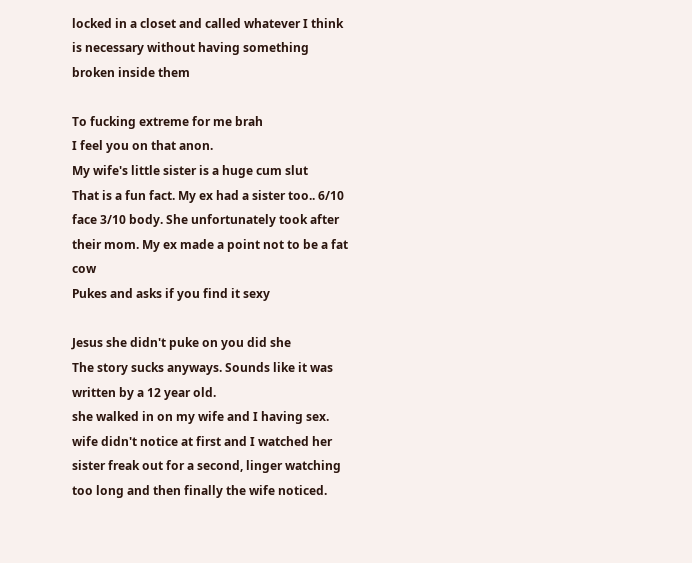locked in a closet and called whatever I think is necessary without having something broken inside them

To fucking extreme for me brah
I feel you on that anon.
My wife's little sister is a huge cum slut
That is a fun fact. My ex had a sister too.. 6/10 face 3/10 body. She unfortunately took after their mom. My ex made a point not to be a fat cow
Pukes and asks if you find it sexy

Jesus she didn't puke on you did she
The story sucks anyways. Sounds like it was written by a 12 year old.
she walked in on my wife and I having sex. wife didn't notice at first and I watched her sister freak out for a second, linger watching too long and then finally the wife noticed.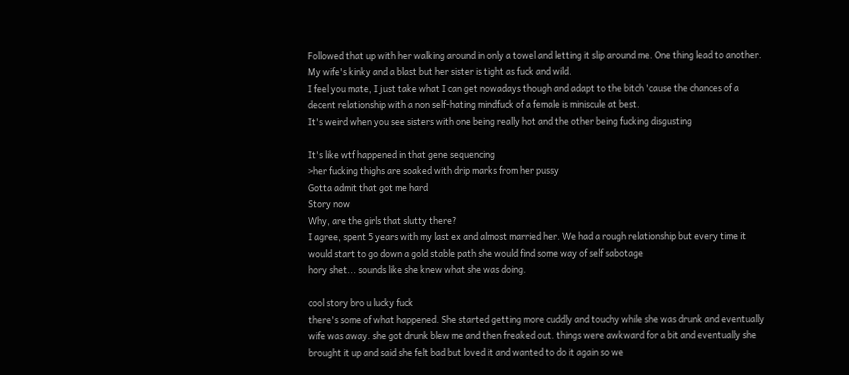Followed that up with her walking around in only a towel and letting it slip around me. One thing lead to another. My wife's kinky and a blast but her sister is tight as fuck and wild.
I feel you mate, I just take what I can get nowadays though and adapt to the bitch 'cause the chances of a decent relationship with a non self-hating mindfuck of a female is miniscule at best.
It's weird when you see sisters with one being really hot and the other being fucking disgusting

It's like wtf happened in that gene sequencing
>her fucking thighs are soaked with drip marks from her pussy
Gotta admit that got me hard
Story now
Why, are the girls that slutty there?
I agree, spent 5 years with my last ex and almost married her. We had a rough relationship but every time it would start to go down a gold stable path she would find some way of self sabotage
hory shet... sounds like she knew what she was doing.

cool story bro u lucky fuck
there's some of what happened. She started getting more cuddly and touchy while she was drunk and eventually wife was away. she got drunk blew me and then freaked out. things were awkward for a bit and eventually she brought it up and said she felt bad but loved it and wanted to do it again so we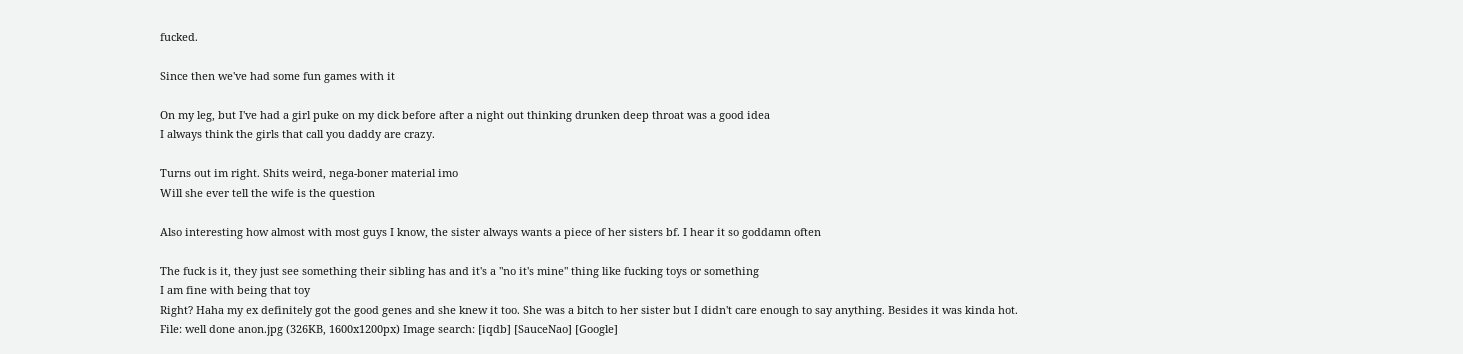fucked.

Since then we've had some fun games with it

On my leg, but I've had a girl puke on my dick before after a night out thinking drunken deep throat was a good idea
I always think the girls that call you daddy are crazy.

Turns out im right. Shits weird, nega-boner material imo
Will she ever tell the wife is the question

Also interesting how almost with most guys I know, the sister always wants a piece of her sisters bf. I hear it so goddamn often

The fuck is it, they just see something their sibling has and it's a "no it's mine" thing like fucking toys or something
I am fine with being that toy
Right? Haha my ex definitely got the good genes and she knew it too. She was a bitch to her sister but I didn't care enough to say anything. Besides it was kinda hot.
File: well done anon.jpg (326KB, 1600x1200px) Image search: [iqdb] [SauceNao] [Google]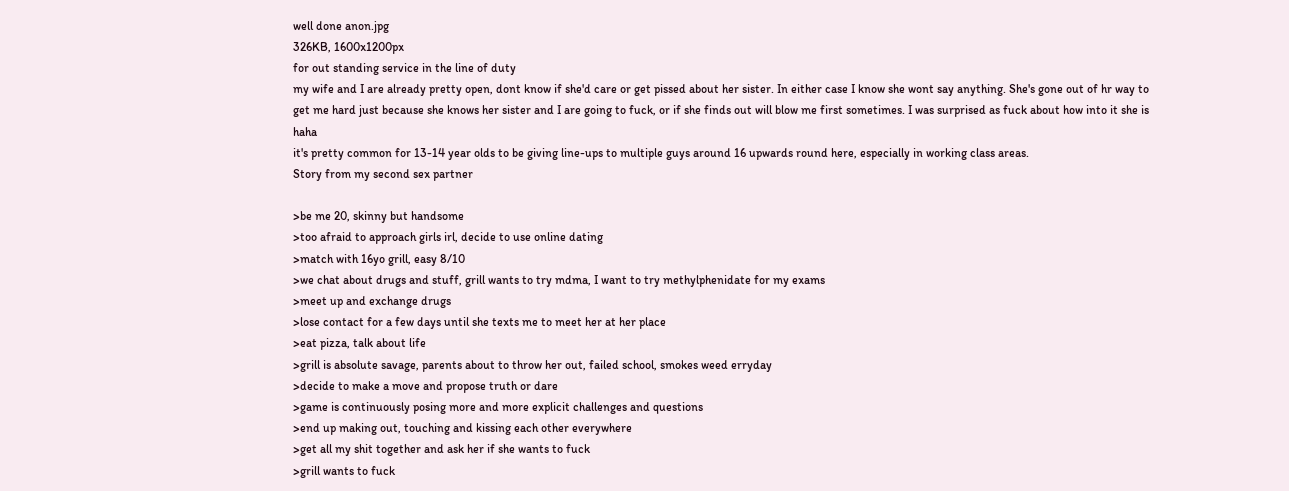well done anon.jpg
326KB, 1600x1200px
for out standing service in the line of duty
my wife and I are already pretty open, dont know if she'd care or get pissed about her sister. In either case I know she wont say anything. She's gone out of hr way to get me hard just because she knows her sister and I are going to fuck, or if she finds out will blow me first sometimes. I was surprised as fuck about how into it she is haha
it's pretty common for 13-14 year olds to be giving line-ups to multiple guys around 16 upwards round here, especially in working class areas.
Story from my second sex partner

>be me 20, skinny but handsome
>too afraid to approach girls irl, decide to use online dating
>match with 16yo grill, easy 8/10
>we chat about drugs and stuff, grill wants to try mdma, I want to try methylphenidate for my exams
>meet up and exchange drugs
>lose contact for a few days until she texts me to meet her at her place
>eat pizza, talk about life
>grill is absolute savage, parents about to throw her out, failed school, smokes weed erryday
>decide to make a move and propose truth or dare
>game is continuously posing more and more explicit challenges and questions
>end up making out, touching and kissing each other everywhere
>get all my shit together and ask her if she wants to fuck
>grill wants to fuck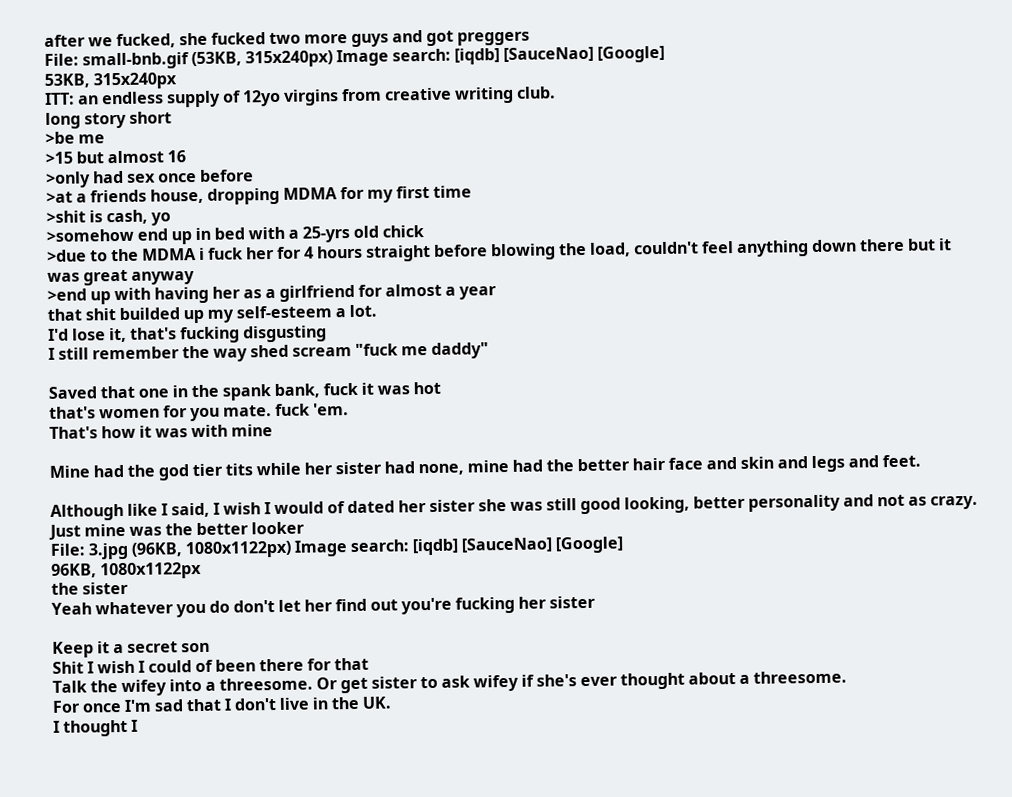after we fucked, she fucked two more guys and got preggers
File: small-bnb.gif (53KB, 315x240px) Image search: [iqdb] [SauceNao] [Google]
53KB, 315x240px
ITT: an endless supply of 12yo virgins from creative writing club.
long story short
>be me
>15 but almost 16
>only had sex once before
>at a friends house, dropping MDMA for my first time
>shit is cash, yo
>somehow end up in bed with a 25-yrs old chick
>due to the MDMA i fuck her for 4 hours straight before blowing the load, couldn't feel anything down there but it was great anyway
>end up with having her as a girlfriend for almost a year
that shit builded up my self-esteem a lot.
I'd lose it, that's fucking disgusting
I still remember the way shed scream "fuck me daddy"

Saved that one in the spank bank, fuck it was hot
that's women for you mate. fuck 'em.
That's how it was with mine

Mine had the god tier tits while her sister had none, mine had the better hair face and skin and legs and feet.

Although like I said, I wish I would of dated her sister she was still good looking, better personality and not as crazy. Just mine was the better looker
File: 3.jpg (96KB, 1080x1122px) Image search: [iqdb] [SauceNao] [Google]
96KB, 1080x1122px
the sister
Yeah whatever you do don't let her find out you're fucking her sister

Keep it a secret son
Shit I wish I could of been there for that
Talk the wifey into a threesome. Or get sister to ask wifey if she's ever thought about a threesome.
For once I'm sad that I don't live in the UK.
I thought I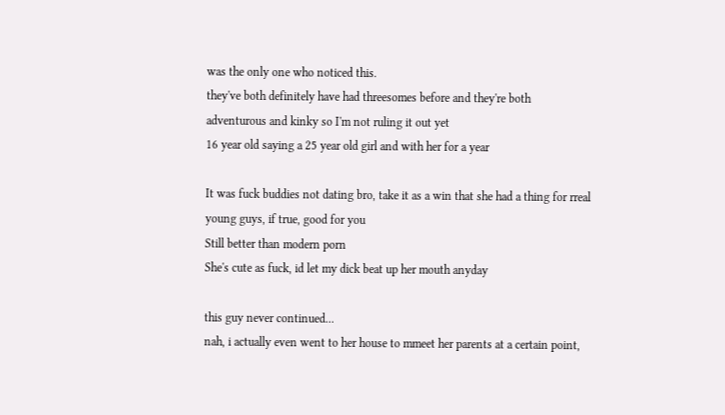was the only one who noticed this.
they've both definitely have had threesomes before and they're both adventurous and kinky so I'm not ruling it out yet
16 year old saying a 25 year old girl and with her for a year

It was fuck buddies not dating bro, take it as a win that she had a thing for rreal young guys, if true, good for you
Still better than modern porn
She's cute as fuck, id let my dick beat up her mouth anyday

this guy never continued...
nah, i actually even went to her house to mmeet her parents at a certain point,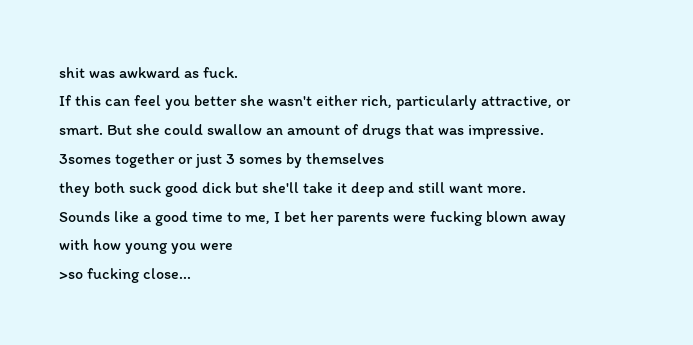shit was awkward as fuck.
If this can feel you better she wasn't either rich, particularly attractive, or smart. But she could swallow an amount of drugs that was impressive.
3somes together or just 3 somes by themselves
they both suck good dick but she'll take it deep and still want more.
Sounds like a good time to me, I bet her parents were fucking blown away with how young you were
>so fucking close...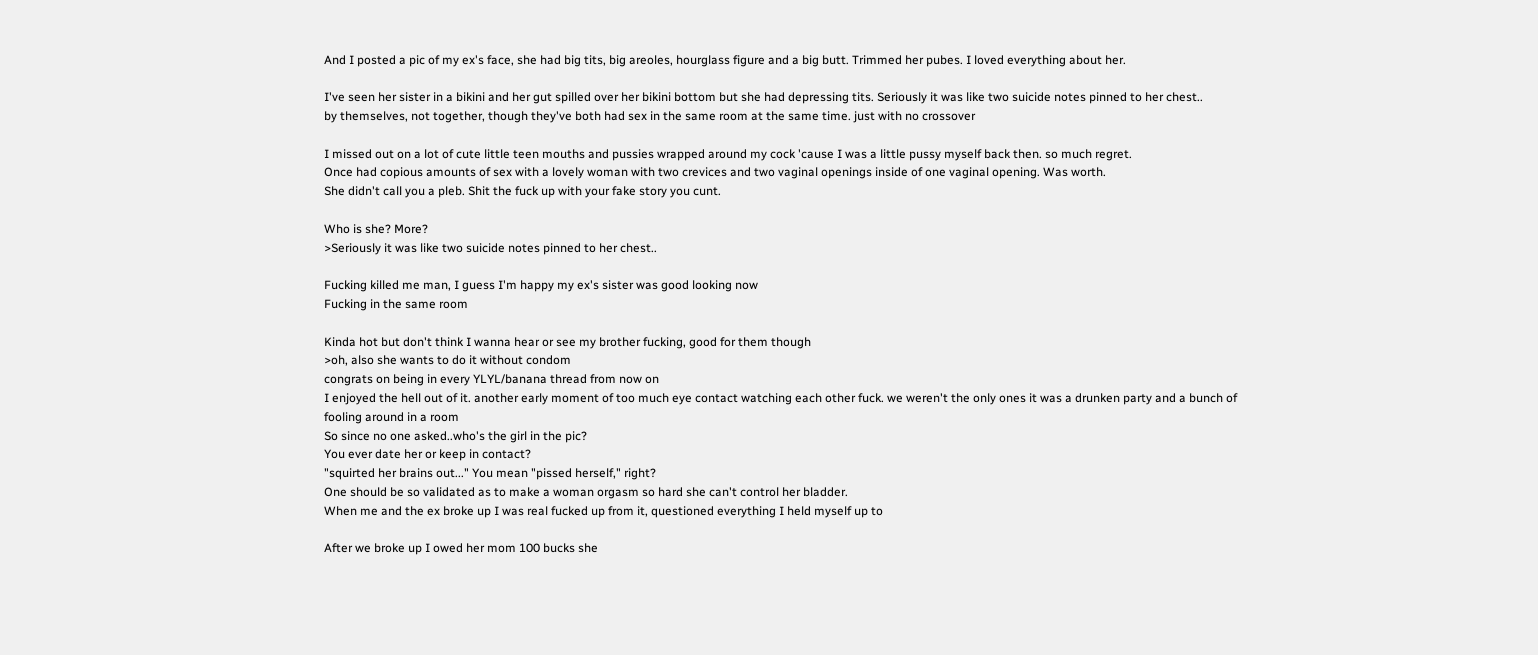And I posted a pic of my ex's face, she had big tits, big areoles, hourglass figure and a big butt. Trimmed her pubes. I loved everything about her.

I've seen her sister in a bikini and her gut spilled over her bikini bottom but she had depressing tits. Seriously it was like two suicide notes pinned to her chest..
by themselves, not together, though they've both had sex in the same room at the same time. just with no crossover

I missed out on a lot of cute little teen mouths and pussies wrapped around my cock 'cause I was a little pussy myself back then. so much regret.
Once had copious amounts of sex with a lovely woman with two crevices and two vaginal openings inside of one vaginal opening. Was worth.
She didn't call you a pleb. Shit the fuck up with your fake story you cunt.

Who is she? More?
>Seriously it was like two suicide notes pinned to her chest..

Fucking killed me man, I guess I'm happy my ex's sister was good looking now
Fucking in the same room

Kinda hot but don't think I wanna hear or see my brother fucking, good for them though
>oh, also she wants to do it without condom
congrats on being in every YLYL/banana thread from now on
I enjoyed the hell out of it. another early moment of too much eye contact watching each other fuck. we weren't the only ones it was a drunken party and a bunch of fooling around in a room
So since no one asked..who's the girl in the pic?
You ever date her or keep in contact?
"squirted her brains out..." You mean "pissed herself," right?
One should be so validated as to make a woman orgasm so hard she can't control her bladder.
When me and the ex broke up I was real fucked up from it, questioned everything I held myself up to

After we broke up I owed her mom 100 bucks she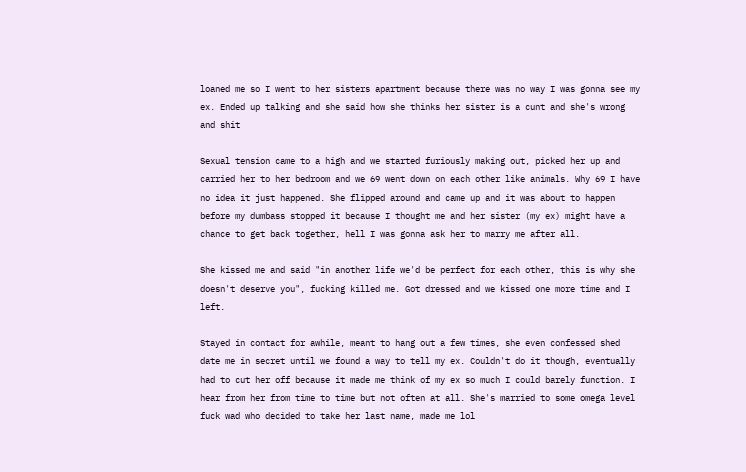loaned me so I went to her sisters apartment because there was no way I was gonna see my ex. Ended up talking and she said how she thinks her sister is a cunt and she's wrong and shit

Sexual tension came to a high and we started furiously making out, picked her up and carried her to her bedroom and we 69 went down on each other like animals. Why 69 I have no idea it just happened. She flipped around and came up and it was about to happen before my dumbass stopped it because I thought me and her sister (my ex) might have a chance to get back together, hell I was gonna ask her to marry me after all.

She kissed me and said "in another life we'd be perfect for each other, this is why she doesn't deserve you", fucking killed me. Got dressed and we kissed one more time and I left.

Stayed in contact for awhile, meant to hang out a few times, she even confessed shed date me in secret until we found a way to tell my ex. Couldn't do it though, eventually had to cut her off because it made me think of my ex so much I could barely function. I hear from her from time to time but not often at all. She's married to some omega level fuck wad who decided to take her last name, made me lol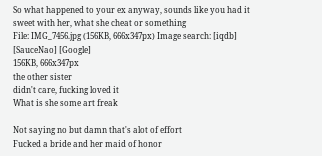So what happened to your ex anyway, sounds like you had it sweet with her, what she cheat or something
File: IMG_7456.jpg (156KB, 666x347px) Image search: [iqdb] [SauceNao] [Google]
156KB, 666x347px
the other sister
didn't care, fucking loved it
What is she some art freak

Not saying no but damn that's alot of effort
Fucked a bride and her maid of honor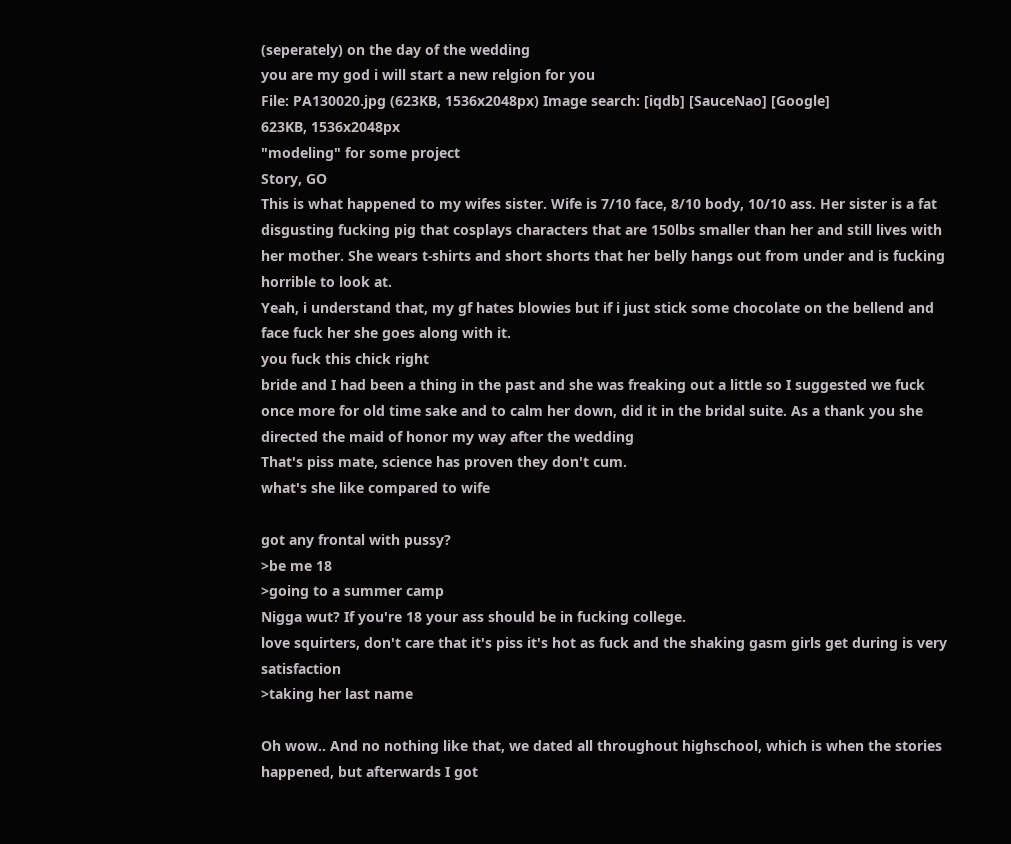(seperately) on the day of the wedding
you are my god i will start a new relgion for you
File: PA130020.jpg (623KB, 1536x2048px) Image search: [iqdb] [SauceNao] [Google]
623KB, 1536x2048px
"modeling" for some project
Story, GO
This is what happened to my wifes sister. Wife is 7/10 face, 8/10 body, 10/10 ass. Her sister is a fat disgusting fucking pig that cosplays characters that are 150lbs smaller than her and still lives with her mother. She wears t-shirts and short shorts that her belly hangs out from under and is fucking horrible to look at.
Yeah, i understand that, my gf hates blowies but if i just stick some chocolate on the bellend and face fuck her she goes along with it.
you fuck this chick right
bride and I had been a thing in the past and she was freaking out a little so I suggested we fuck once more for old time sake and to calm her down, did it in the bridal suite. As a thank you she directed the maid of honor my way after the wedding
That's piss mate, science has proven they don't cum.
what's she like compared to wife

got any frontal with pussy?
>be me 18
>going to a summer camp
Nigga wut? If you're 18 your ass should be in fucking college.
love squirters, don't care that it's piss it's hot as fuck and the shaking gasm girls get during is very satisfaction
>taking her last name

Oh wow.. And no nothing like that, we dated all throughout highschool, which is when the stories happened, but afterwards I got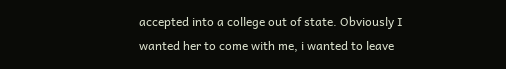accepted into a college out of state. Obviously I wanted her to come with me, i wanted to leave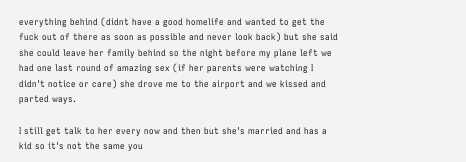everything behind (didnt have a good homelife and wanted to get the fuck out of there as soon as possible and never look back) but she said she could leave her family behind so the night before my plane left we had one last round of amazing sex (if her parents were watching I didn't notice or care) she drove me to the airport and we kissed and parted ways.

I still get talk to her every now and then but she's married and has a kid so it's not the same you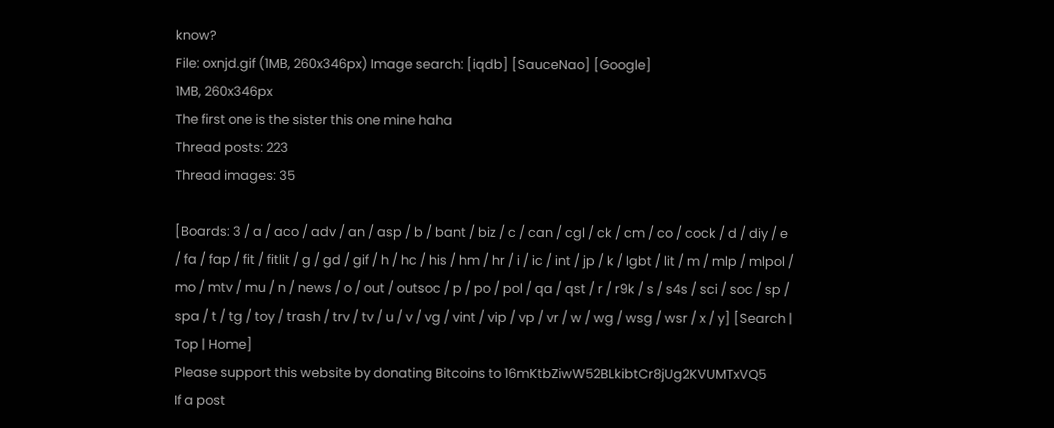know?
File: oxnjd.gif (1MB, 260x346px) Image search: [iqdb] [SauceNao] [Google]
1MB, 260x346px
The first one is the sister this one mine haha
Thread posts: 223
Thread images: 35

[Boards: 3 / a / aco / adv / an / asp / b / bant / biz / c / can / cgl / ck / cm / co / cock / d / diy / e / fa / fap / fit / fitlit / g / gd / gif / h / hc / his / hm / hr / i / ic / int / jp / k / lgbt / lit / m / mlp / mlpol / mo / mtv / mu / n / news / o / out / outsoc / p / po / pol / qa / qst / r / r9k / s / s4s / sci / soc / sp / spa / t / tg / toy / trash / trv / tv / u / v / vg / vint / vip / vp / vr / w / wg / wsg / wsr / x / y] [Search | Top | Home]
Please support this website by donating Bitcoins to 16mKtbZiwW52BLkibtCr8jUg2KVUMTxVQ5
If a post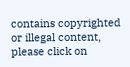contains copyrighted or illegal content, please click on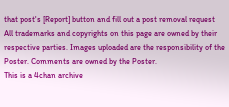that post's [Report] button and fill out a post removal request
All trademarks and copyrights on this page are owned by their respective parties. Images uploaded are the responsibility of the Poster. Comments are owned by the Poster.
This is a 4chan archive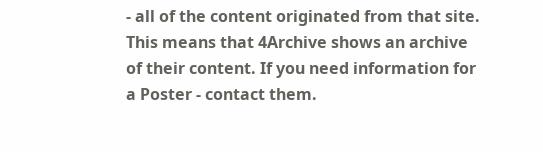- all of the content originated from that site. This means that 4Archive shows an archive of their content. If you need information for a Poster - contact them.